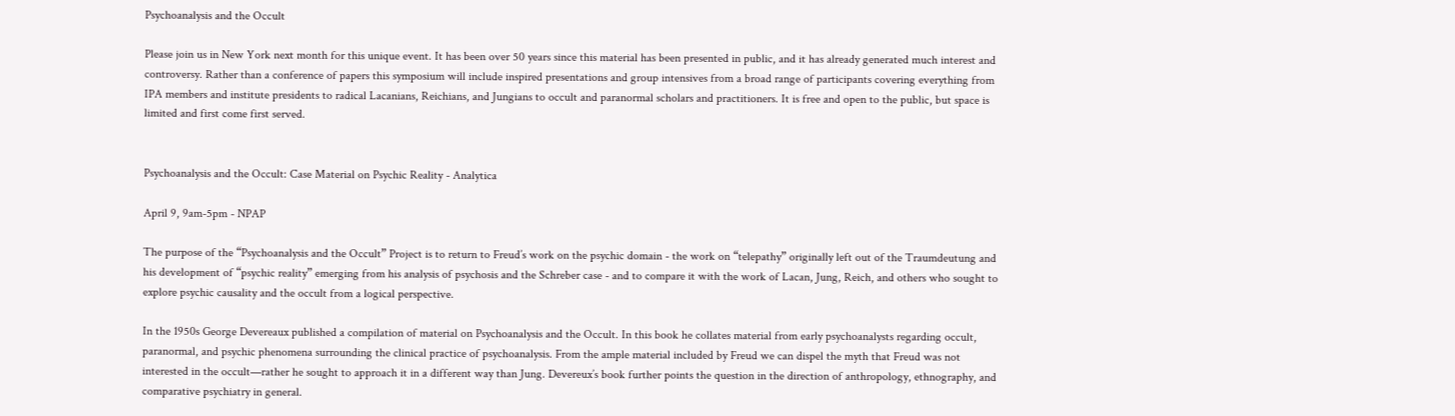Psychoanalysis and the Occult

Please join us in New York next month for this unique event. It has been over 50 years since this material has been presented in public, and it has already generated much interest and controversy. Rather than a conference of papers this symposium will include inspired presentations and group intensives from a broad range of participants covering everything from IPA members and institute presidents to radical Lacanians, Reichians, and Jungians to occult and paranormal scholars and practitioners. It is free and open to the public, but space is limited and first come first served.


Psychoanalysis and the Occult: Case Material on Psychic Reality - Analytica

April 9, 9am-5pm - NPAP

The purpose of the “Psychoanalysis and the Occult” Project is to return to Freud’s work on the psychic domain - the work on “telepathy” originally left out of the Traumdeutung and his development of “psychic reality” emerging from his analysis of psychosis and the Schreber case - and to compare it with the work of Lacan, Jung, Reich, and others who sought to explore psychic causality and the occult from a logical perspective.

In the 1950s George Devereaux published a compilation of material on Psychoanalysis and the Occult. In this book he collates material from early psychoanalysts regarding occult, paranormal, and psychic phenomena surrounding the clinical practice of psychoanalysis. From the ample material included by Freud we can dispel the myth that Freud was not interested in the occult—rather he sought to approach it in a different way than Jung. Devereux’s book further points the question in the direction of anthropology, ethnography, and comparative psychiatry in general.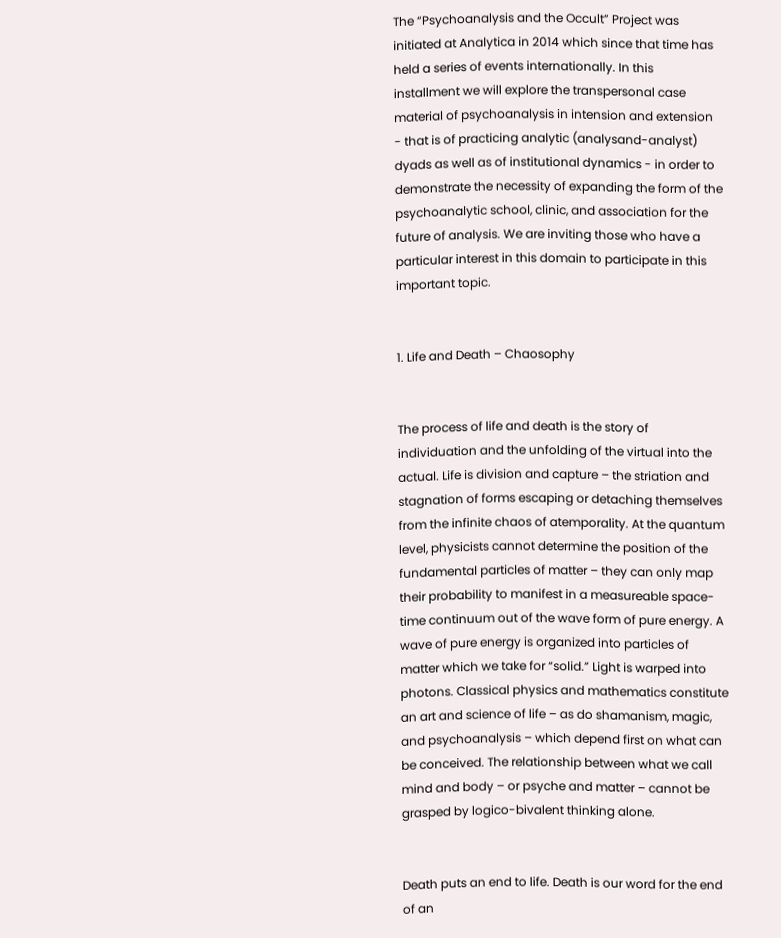The “Psychoanalysis and the Occult” Project was initiated at Analytica in 2014 which since that time has held a series of events internationally. In this installment we will explore the transpersonal case material of psychoanalysis in intension and extension - that is of practicing analytic (analysand-analyst) dyads as well as of institutional dynamics - in order to demonstrate the necessity of expanding the form of the psychoanalytic school, clinic, and association for the future of analysis. We are inviting those who have a particular interest in this domain to participate in this important topic.


1. Life and Death – Chaosophy


The process of life and death is the story of individuation and the unfolding of the virtual into the actual. Life is division and capture – the striation and stagnation of forms escaping or detaching themselves from the infinite chaos of atemporality. At the quantum level, physicists cannot determine the position of the fundamental particles of matter – they can only map their probability to manifest in a measureable space-time continuum out of the wave form of pure energy. A wave of pure energy is organized into particles of matter which we take for “solid.” Light is warped into photons. Classical physics and mathematics constitute an art and science of life – as do shamanism, magic, and psychoanalysis – which depend first on what can be conceived. The relationship between what we call mind and body – or psyche and matter – cannot be grasped by logico-bivalent thinking alone.


Death puts an end to life. Death is our word for the end of an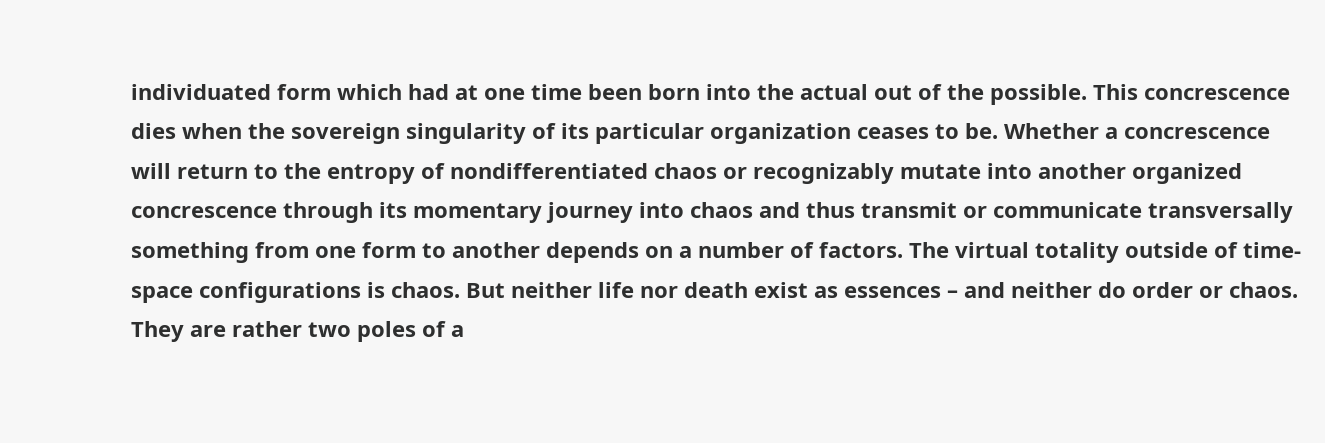individuated form which had at one time been born into the actual out of the possible. This concrescence dies when the sovereign singularity of its particular organization ceases to be. Whether a concrescence will return to the entropy of nondifferentiated chaos or recognizably mutate into another organized concrescence through its momentary journey into chaos and thus transmit or communicate transversally something from one form to another depends on a number of factors. The virtual totality outside of time-space configurations is chaos. But neither life nor death exist as essences – and neither do order or chaos. They are rather two poles of a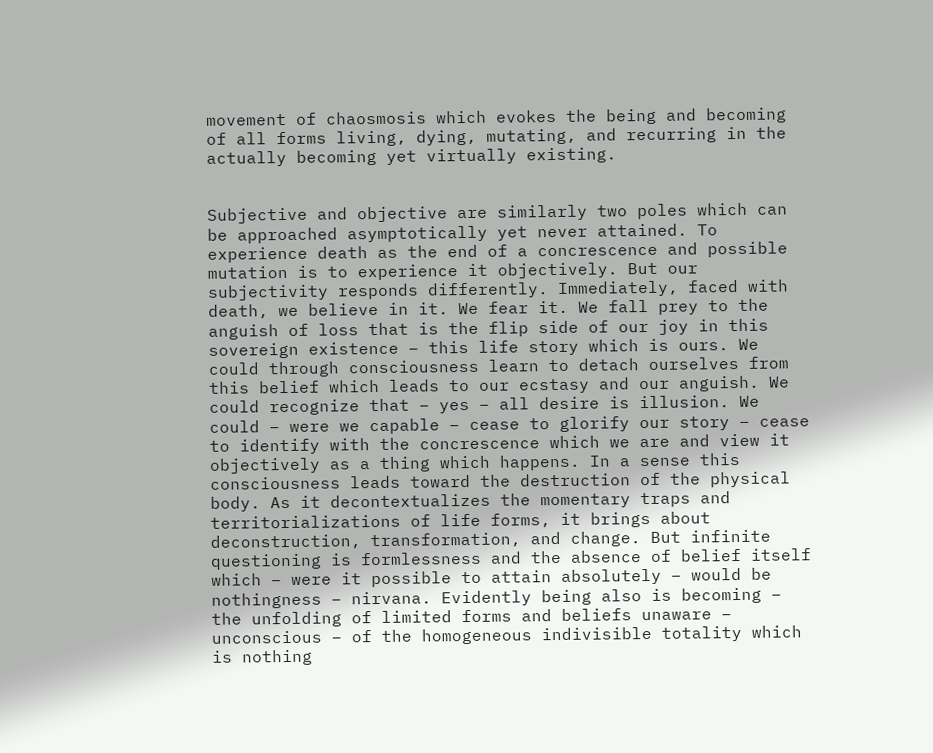movement of chaosmosis which evokes the being and becoming of all forms living, dying, mutating, and recurring in the actually becoming yet virtually existing.


Subjective and objective are similarly two poles which can be approached asymptotically yet never attained. To experience death as the end of a concrescence and possible mutation is to experience it objectively. But our subjectivity responds differently. Immediately, faced with death, we believe in it. We fear it. We fall prey to the anguish of loss that is the flip side of our joy in this sovereign existence – this life story which is ours. We could through consciousness learn to detach ourselves from this belief which leads to our ecstasy and our anguish. We could recognize that – yes – all desire is illusion. We could – were we capable – cease to glorify our story – cease to identify with the concrescence which we are and view it objectively as a thing which happens. In a sense this consciousness leads toward the destruction of the physical body. As it decontextualizes the momentary traps and territorializations of life forms, it brings about deconstruction, transformation, and change. But infinite questioning is formlessness and the absence of belief itself which – were it possible to attain absolutely – would be nothingness – nirvana. Evidently being also is becoming – the unfolding of limited forms and beliefs unaware – unconscious – of the homogeneous indivisible totality which is nothing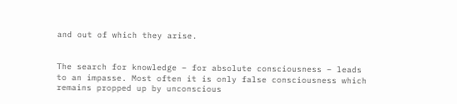and out of which they arise.


The search for knowledge – for absolute consciousness – leads to an impasse. Most often it is only false consciousness which remains propped up by unconscious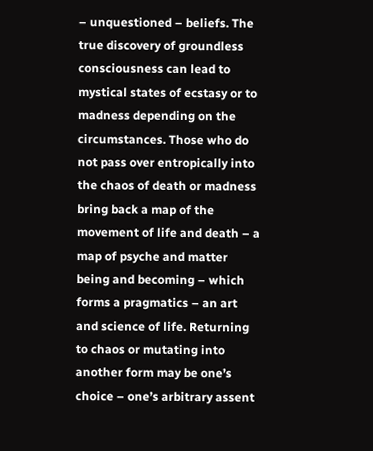– unquestioned – beliefs. The true discovery of groundless consciousness can lead to mystical states of ecstasy or to madness depending on the circumstances. Those who do not pass over entropically into the chaos of death or madness bring back a map of the movement of life and death – a map of psyche and matter being and becoming – which forms a pragmatics – an art and science of life. Returning to chaos or mutating into another form may be one’s choice – one’s arbitrary assent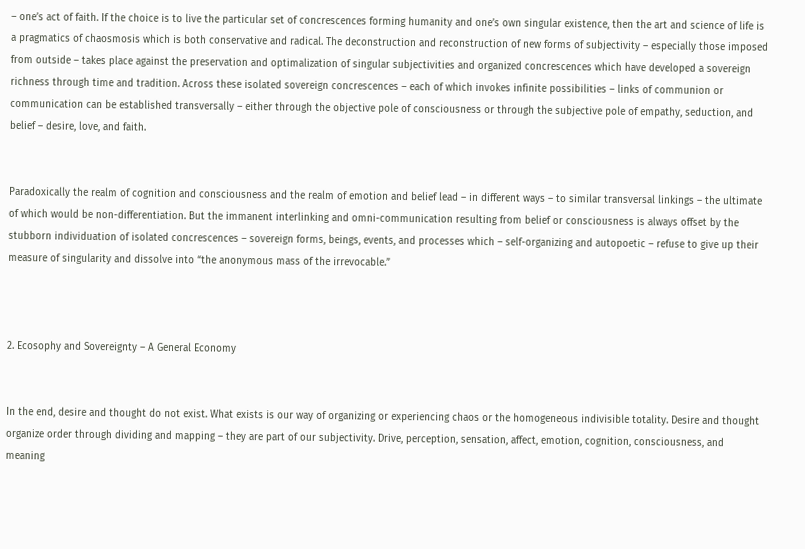– one’s act of faith. If the choice is to live the particular set of concrescences forming humanity and one’s own singular existence, then the art and science of life is a pragmatics of chaosmosis which is both conservative and radical. The deconstruction and reconstruction of new forms of subjectivity – especially those imposed from outside – takes place against the preservation and optimalization of singular subjectivities and organized concrescences which have developed a sovereign richness through time and tradition. Across these isolated sovereign concrescences – each of which invokes infinite possibilities – links of communion or communication can be established transversally – either through the objective pole of consciousness or through the subjective pole of empathy, seduction, and belief – desire, love, and faith.


Paradoxically the realm of cognition and consciousness and the realm of emotion and belief lead – in different ways – to similar transversal linkings – the ultimate of which would be non-differentiation. But the immanent interlinking and omni-communication resulting from belief or consciousness is always offset by the stubborn individuation of isolated concrescences – sovereign forms, beings, events, and processes which – self-organizing and autopoetic – refuse to give up their measure of singularity and dissolve into “the anonymous mass of the irrevocable.”



2. Ecosophy and Sovereignty – A General Economy


In the end, desire and thought do not exist. What exists is our way of organizing or experiencing chaos or the homogeneous indivisible totality. Desire and thought organize order through dividing and mapping – they are part of our subjectivity. Drive, perception, sensation, affect, emotion, cognition, consciousness, and meaning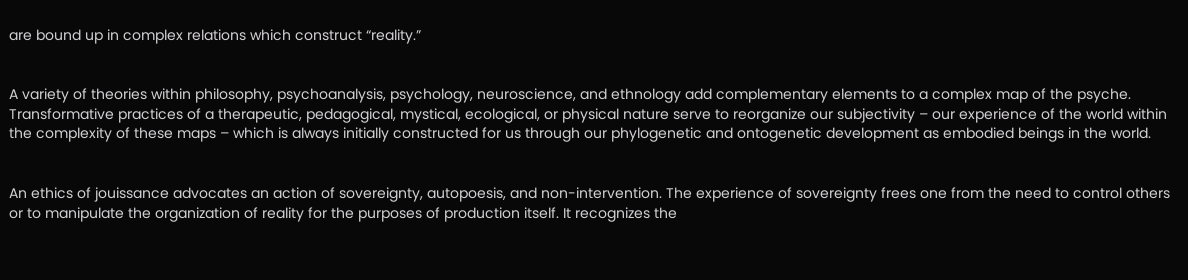are bound up in complex relations which construct “reality.”


A variety of theories within philosophy, psychoanalysis, psychology, neuroscience, and ethnology add complementary elements to a complex map of the psyche. Transformative practices of a therapeutic, pedagogical, mystical, ecological, or physical nature serve to reorganize our subjectivity – our experience of the world within the complexity of these maps – which is always initially constructed for us through our phylogenetic and ontogenetic development as embodied beings in the world.


An ethics of jouissance advocates an action of sovereignty, autopoesis, and non-intervention. The experience of sovereignty frees one from the need to control others or to manipulate the organization of reality for the purposes of production itself. It recognizes the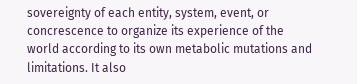sovereignty of each entity, system, event, or concrescence to organize its experience of the world according to its own metabolic mutations and limitations. It also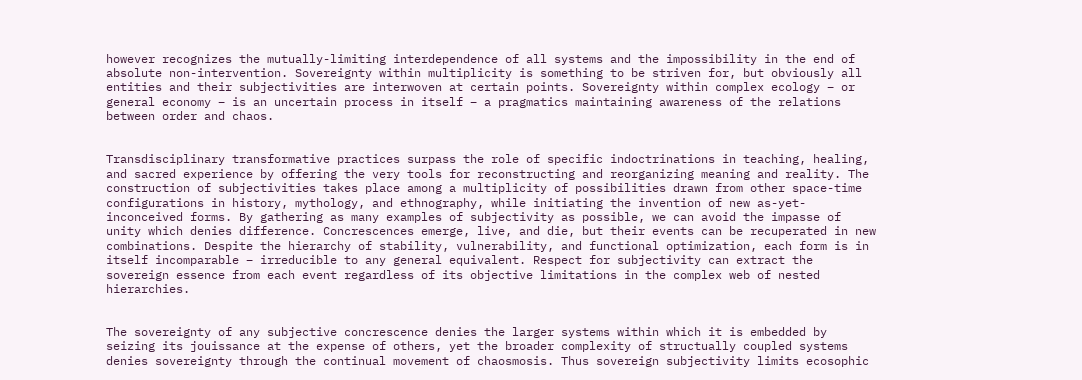however recognizes the mutually-limiting interdependence of all systems and the impossibility in the end of absolute non-intervention. Sovereignty within multiplicity is something to be striven for, but obviously all entities and their subjectivities are interwoven at certain points. Sovereignty within complex ecology – or general economy – is an uncertain process in itself – a pragmatics maintaining awareness of the relations between order and chaos.


Transdisciplinary transformative practices surpass the role of specific indoctrinations in teaching, healing, and sacred experience by offering the very tools for reconstructing and reorganizing meaning and reality. The construction of subjectivities takes place among a multiplicity of possibilities drawn from other space-time configurations in history, mythology, and ethnography, while initiating the invention of new as-yet-inconceived forms. By gathering as many examples of subjectivity as possible, we can avoid the impasse of unity which denies difference. Concrescences emerge, live, and die, but their events can be recuperated in new combinations. Despite the hierarchy of stability, vulnerability, and functional optimization, each form is in itself incomparable – irreducible to any general equivalent. Respect for subjectivity can extract the sovereign essence from each event regardless of its objective limitations in the complex web of nested hierarchies.


The sovereignty of any subjective concrescence denies the larger systems within which it is embedded by seizing its jouissance at the expense of others, yet the broader complexity of structually coupled systems denies sovereignty through the continual movement of chaosmosis. Thus sovereign subjectivity limits ecosophic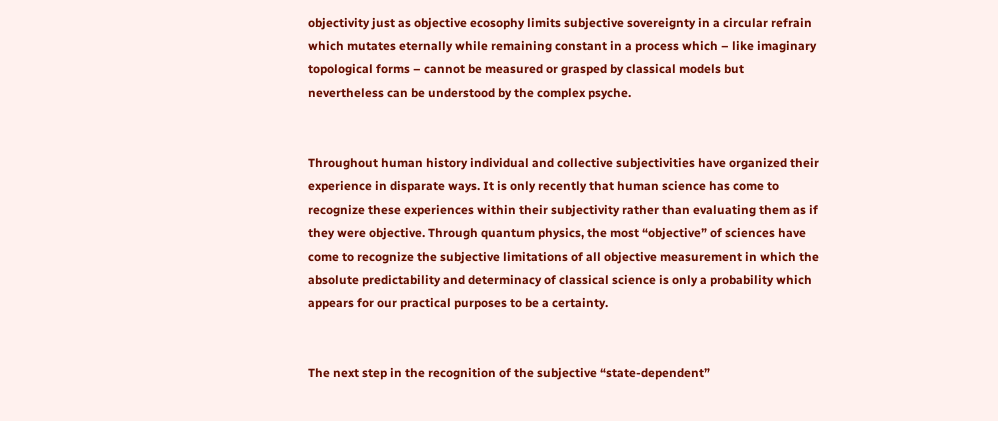objectivity just as objective ecosophy limits subjective sovereignty in a circular refrain which mutates eternally while remaining constant in a process which – like imaginary topological forms – cannot be measured or grasped by classical models but nevertheless can be understood by the complex psyche.


Throughout human history individual and collective subjectivities have organized their experience in disparate ways. It is only recently that human science has come to recognize these experiences within their subjectivity rather than evaluating them as if they were objective. Through quantum physics, the most “objective” of sciences have come to recognize the subjective limitations of all objective measurement in which the absolute predictability and determinacy of classical science is only a probability which appears for our practical purposes to be a certainty.


The next step in the recognition of the subjective “state-dependent”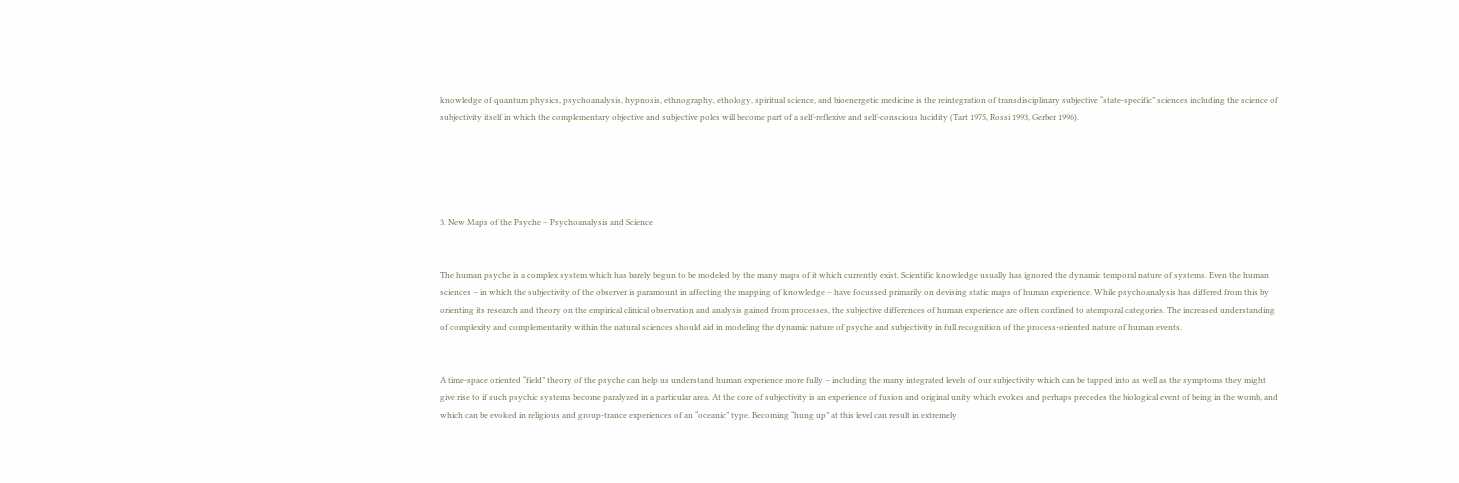knowledge of quantum physics, psychoanalysis, hypnosis, ethnography, ethology, spiritual science, and bioenergetic medicine is the reintegration of transdisciplinary subjective “state-specific” sciences including the science of subjectivity itself in which the complementary objective and subjective poles will become part of a self-reflexive and self-conscious lucidity (Tart 1975, Rossi 1993, Gerber 1996).





3. New Maps of the Psyche – Psychoanalysis and Science


The human psyche is a complex system which has barely begun to be modeled by the many maps of it which currently exist. Scientific knowledge usually has ignored the dynamic temporal nature of systems. Even the human sciences – in which the subjectivity of the observer is paramount in affecting the mapping of knowledge – have focussed primarily on devising static maps of human experience. While psychoanalysis has differed from this by orienting its research and theory on the empirical clinical observation and analysis gained from processes, the subjective differences of human experience are often confined to atemporal categories. The increased understanding of complexity and complementarity within the natural sciences should aid in modeling the dynamic nature of psyche and subjectivity in full recognition of the process-oriented nature of human events.


A time-space oriented “field” theory of the psyche can help us understand human experience more fully – including the many integrated levels of our subjectivity which can be tapped into as well as the symptoms they might give rise to if such psychic systems become paralyzed in a particular area. At the core of subjectivity is an experience of fusion and original unity which evokes and perhaps precedes the biological event of being in the womb, and which can be evoked in religious and group-trance experiences of an “oceanic” type. Becoming “hung up” at this level can result in extremely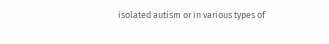isolated autism or in various types of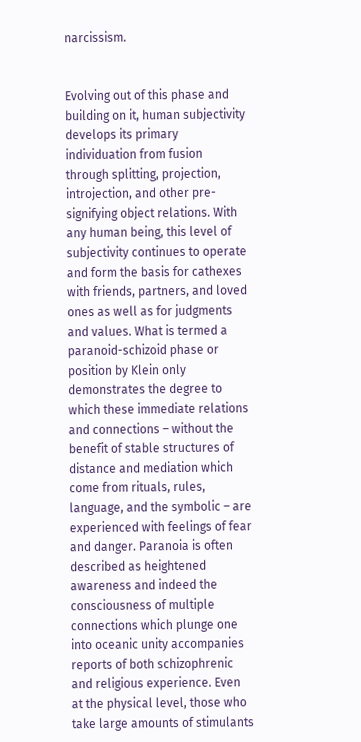narcissism.


Evolving out of this phase and building on it, human subjectivity develops its primary individuation from fusion through splitting, projection, introjection, and other pre-signifying object relations. With any human being, this level of subjectivity continues to operate and form the basis for cathexes with friends, partners, and loved ones as well as for judgments and values. What is termed a paranoid-schizoid phase or position by Klein only demonstrates the degree to which these immediate relations and connections – without the benefit of stable structures of distance and mediation which come from rituals, rules, language, and the symbolic – are experienced with feelings of fear and danger. Paranoia is often described as heightened awareness and indeed the consciousness of multiple connections which plunge one into oceanic unity accompanies reports of both schizophrenic and religious experience. Even at the physical level, those who take large amounts of stimulants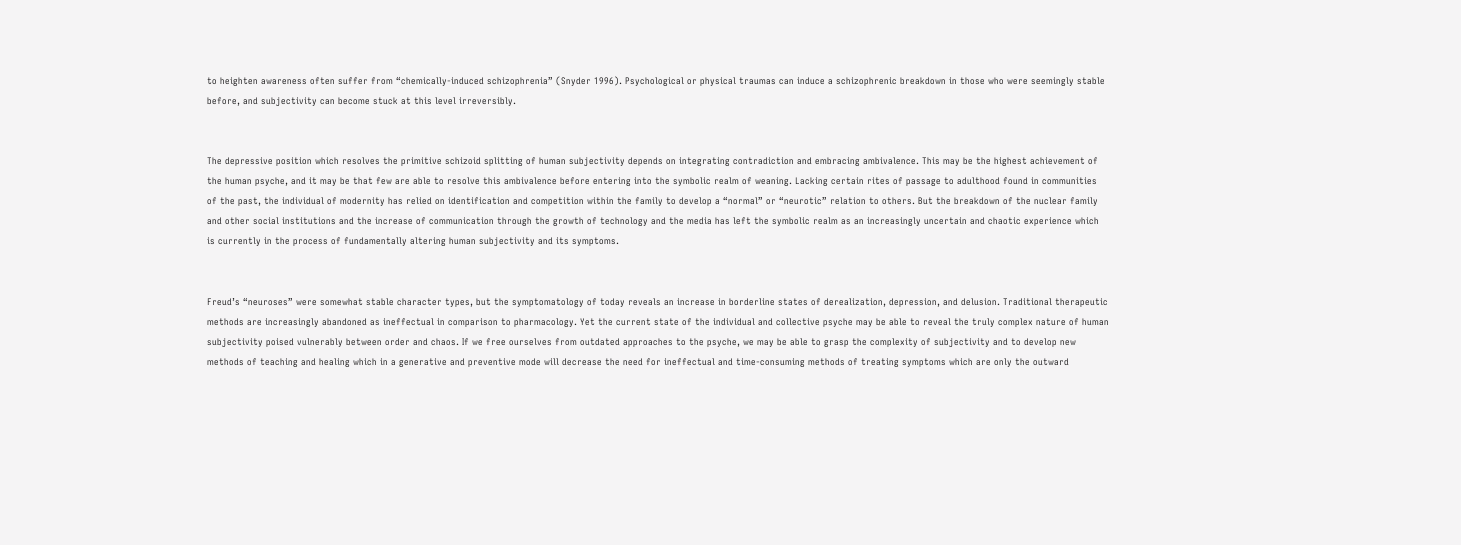to heighten awareness often suffer from “chemically-induced schizophrenia” (Snyder 1996). Psychological or physical traumas can induce a schizophrenic breakdown in those who were seemingly stable before, and subjectivity can become stuck at this level irreversibly.


The depressive position which resolves the primitive schizoid splitting of human subjectivity depends on integrating contradiction and embracing ambivalence. This may be the highest achievement of the human psyche, and it may be that few are able to resolve this ambivalence before entering into the symbolic realm of weaning. Lacking certain rites of passage to adulthood found in communities of the past, the individual of modernity has relied on identification and competition within the family to develop a “normal” or “neurotic” relation to others. But the breakdown of the nuclear family and other social institutions and the increase of communication through the growth of technology and the media has left the symbolic realm as an increasingly uncertain and chaotic experience which is currently in the process of fundamentally altering human subjectivity and its symptoms.


Freud’s “neuroses” were somewhat stable character types, but the symptomatology of today reveals an increase in borderline states of derealization, depression, and delusion. Traditional therapeutic methods are increasingly abandoned as ineffectual in comparison to pharmacology. Yet the current state of the individual and collective psyche may be able to reveal the truly complex nature of human subjectivity poised vulnerably between order and chaos. If we free ourselves from outdated approaches to the psyche, we may be able to grasp the complexity of subjectivity and to develop new methods of teaching and healing which in a generative and preventive mode will decrease the need for ineffectual and time-consuming methods of treating symptoms which are only the outward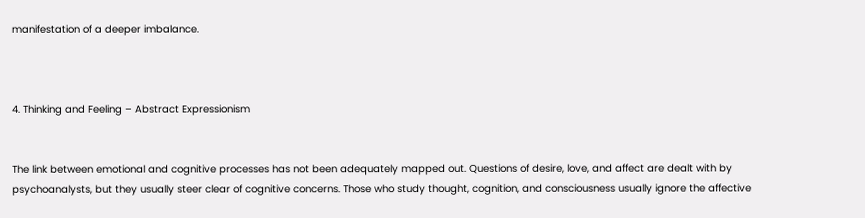manifestation of a deeper imbalance.



4. Thinking and Feeling – Abstract Expressionism


The link between emotional and cognitive processes has not been adequately mapped out. Questions of desire, love, and affect are dealt with by psychoanalysts, but they usually steer clear of cognitive concerns. Those who study thought, cognition, and consciousness usually ignore the affective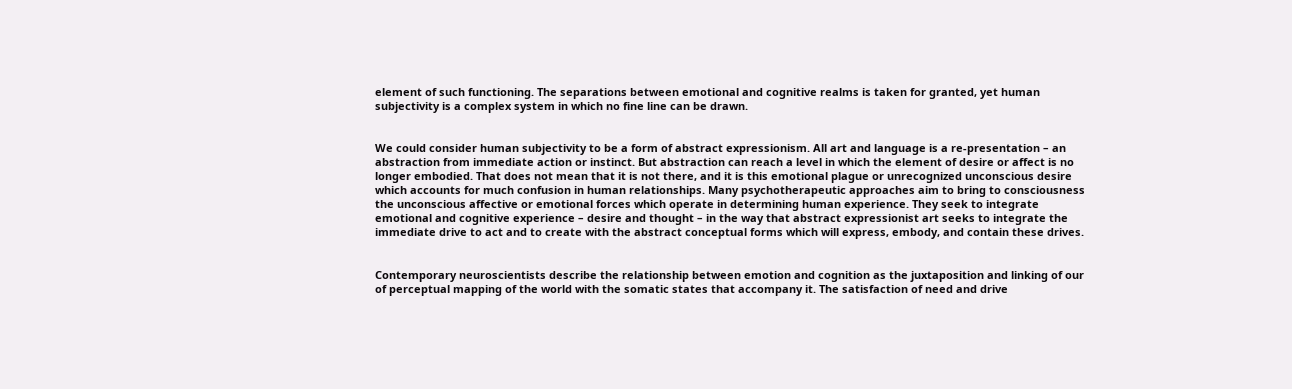element of such functioning. The separations between emotional and cognitive realms is taken for granted, yet human subjectivity is a complex system in which no fine line can be drawn.


We could consider human subjectivity to be a form of abstract expressionism. All art and language is a re-presentation – an abstraction from immediate action or instinct. But abstraction can reach a level in which the element of desire or affect is no longer embodied. That does not mean that it is not there, and it is this emotional plague or unrecognized unconscious desire which accounts for much confusion in human relationships. Many psychotherapeutic approaches aim to bring to consciousness the unconscious affective or emotional forces which operate in determining human experience. They seek to integrate emotional and cognitive experience – desire and thought – in the way that abstract expressionist art seeks to integrate the immediate drive to act and to create with the abstract conceptual forms which will express, embody, and contain these drives.


Contemporary neuroscientists describe the relationship between emotion and cognition as the juxtaposition and linking of our of perceptual mapping of the world with the somatic states that accompany it. The satisfaction of need and drive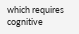which requires cognitive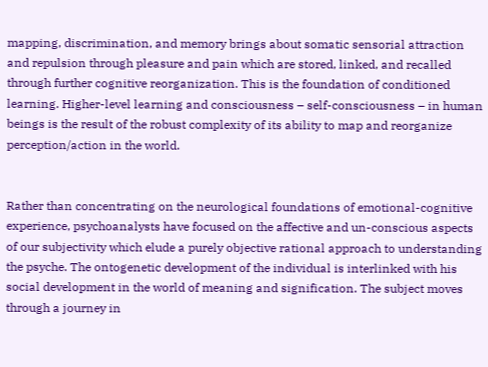mapping, discrimination, and memory brings about somatic sensorial attraction and repulsion through pleasure and pain which are stored, linked, and recalled through further cognitive reorganization. This is the foundation of conditioned learning. Higher-level learning and consciousness – self-consciousness – in human beings is the result of the robust complexity of its ability to map and reorganize perception/action in the world.


Rather than concentrating on the neurological foundations of emotional-cognitive experience, psychoanalysts have focused on the affective and un-conscious aspects of our subjectivity which elude a purely objective rational approach to understanding the psyche. The ontogenetic development of the individual is interlinked with his social development in the world of meaning and signification. The subject moves through a journey in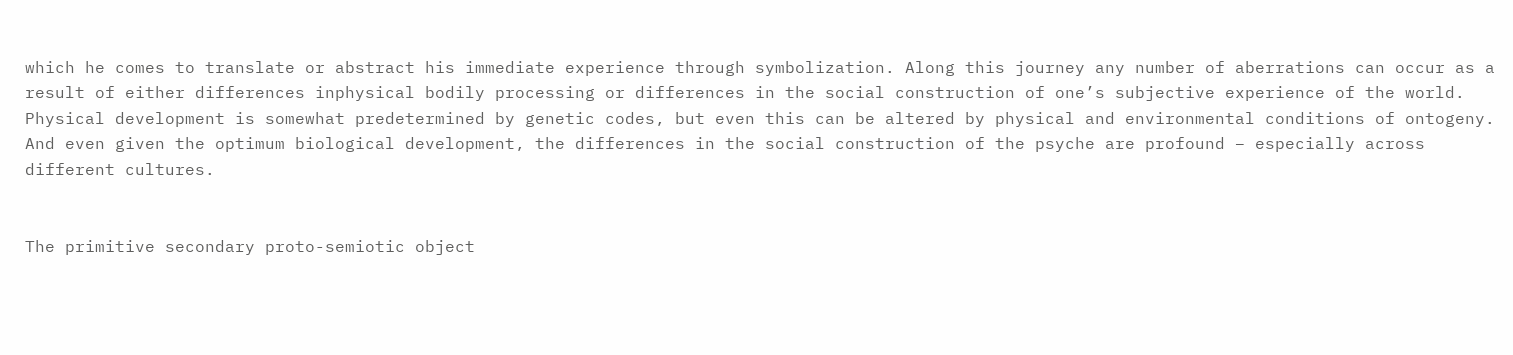which he comes to translate or abstract his immediate experience through symbolization. Along this journey any number of aberrations can occur as a result of either differences inphysical bodily processing or differences in the social construction of one’s subjective experience of the world. Physical development is somewhat predetermined by genetic codes, but even this can be altered by physical and environmental conditions of ontogeny. And even given the optimum biological development, the differences in the social construction of the psyche are profound – especially across different cultures.


The primitive secondary proto-semiotic object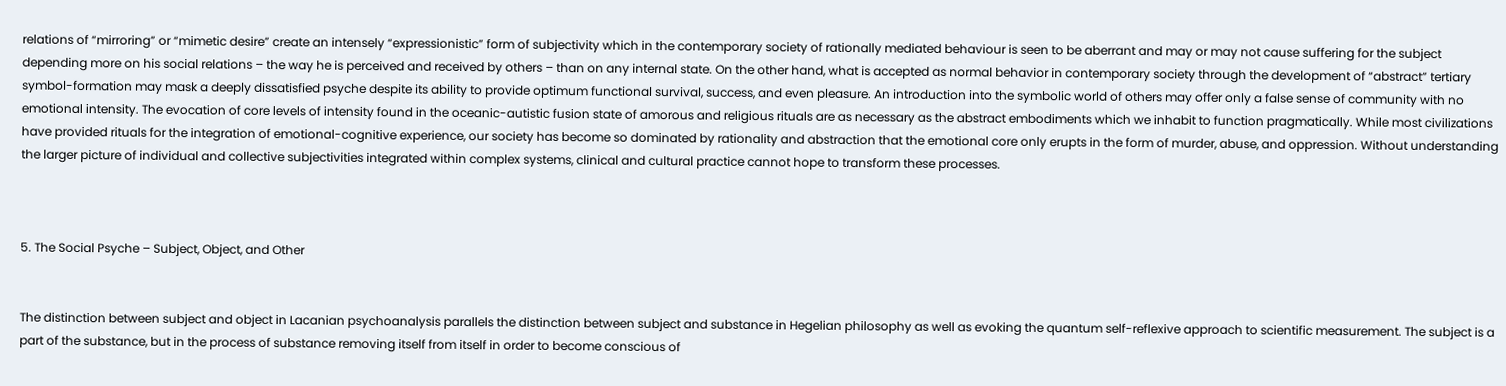relations of “mirroring” or “mimetic desire” create an intensely “expressionistic” form of subjectivity which in the contemporary society of rationally mediated behaviour is seen to be aberrant and may or may not cause suffering for the subject depending more on his social relations – the way he is perceived and received by others – than on any internal state. On the other hand, what is accepted as normal behavior in contemporary society through the development of “abstract” tertiary symbol-formation may mask a deeply dissatisfied psyche despite its ability to provide optimum functional survival, success, and even pleasure. An introduction into the symbolic world of others may offer only a false sense of community with no emotional intensity. The evocation of core levels of intensity found in the oceanic-autistic fusion state of amorous and religious rituals are as necessary as the abstract embodiments which we inhabit to function pragmatically. While most civilizations have provided rituals for the integration of emotional-cognitive experience, our society has become so dominated by rationality and abstraction that the emotional core only erupts in the form of murder, abuse, and oppression. Without understanding the larger picture of individual and collective subjectivities integrated within complex systems, clinical and cultural practice cannot hope to transform these processes.



5. The Social Psyche – Subject, Object, and Other


The distinction between subject and object in Lacanian psychoanalysis parallels the distinction between subject and substance in Hegelian philosophy as well as evoking the quantum self-reflexive approach to scientific measurement. The subject is a part of the substance, but in the process of substance removing itself from itself in order to become conscious of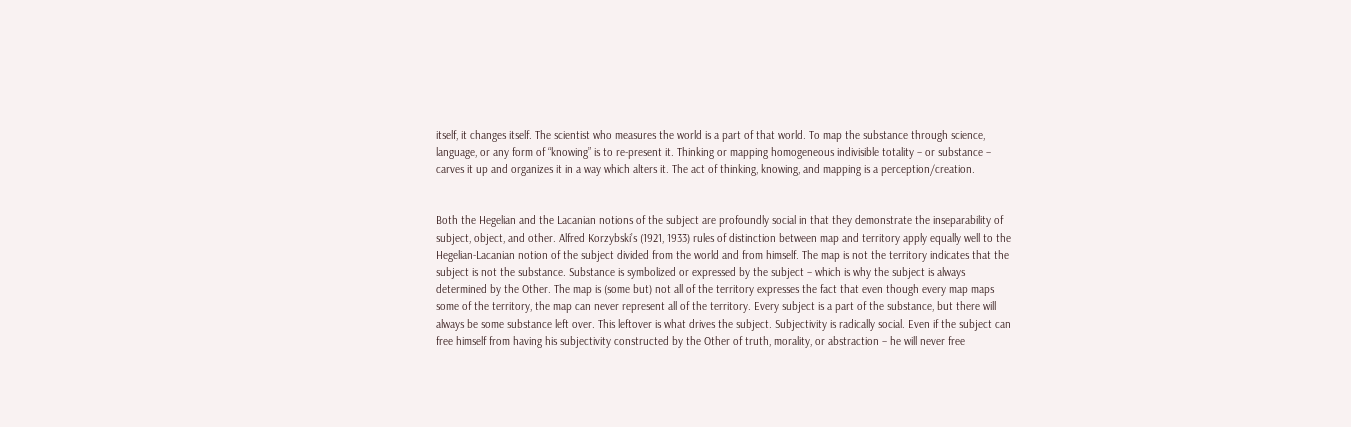itself, it changes itself. The scientist who measures the world is a part of that world. To map the substance through science, language, or any form of “knowing” is to re-present it. Thinking or mapping homogeneous indivisible totality – or substance – carves it up and organizes it in a way which alters it. The act of thinking, knowing, and mapping is a perception/creation.


Both the Hegelian and the Lacanian notions of the subject are profoundly social in that they demonstrate the inseparability of subject, object, and other. Alfred Korzybski’s (1921, 1933) rules of distinction between map and territory apply equally well to the Hegelian-Lacanian notion of the subject divided from the world and from himself. The map is not the territory indicates that the subject is not the substance. Substance is symbolized or expressed by the subject – which is why the subject is always determined by the Other. The map is (some but) not all of the territory expresses the fact that even though every map maps some of the territory, the map can never represent all of the territory. Every subject is a part of the substance, but there will always be some substance left over. This leftover is what drives the subject. Subjectivity is radically social. Even if the subject can free himself from having his subjectivity constructed by the Other of truth, morality, or abstraction – he will never free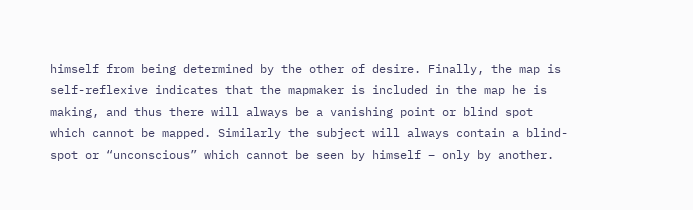himself from being determined by the other of desire. Finally, the map is self-reflexive indicates that the mapmaker is included in the map he is making, and thus there will always be a vanishing point or blind spot which cannot be mapped. Similarly the subject will always contain a blind-spot or “unconscious” which cannot be seen by himself – only by another.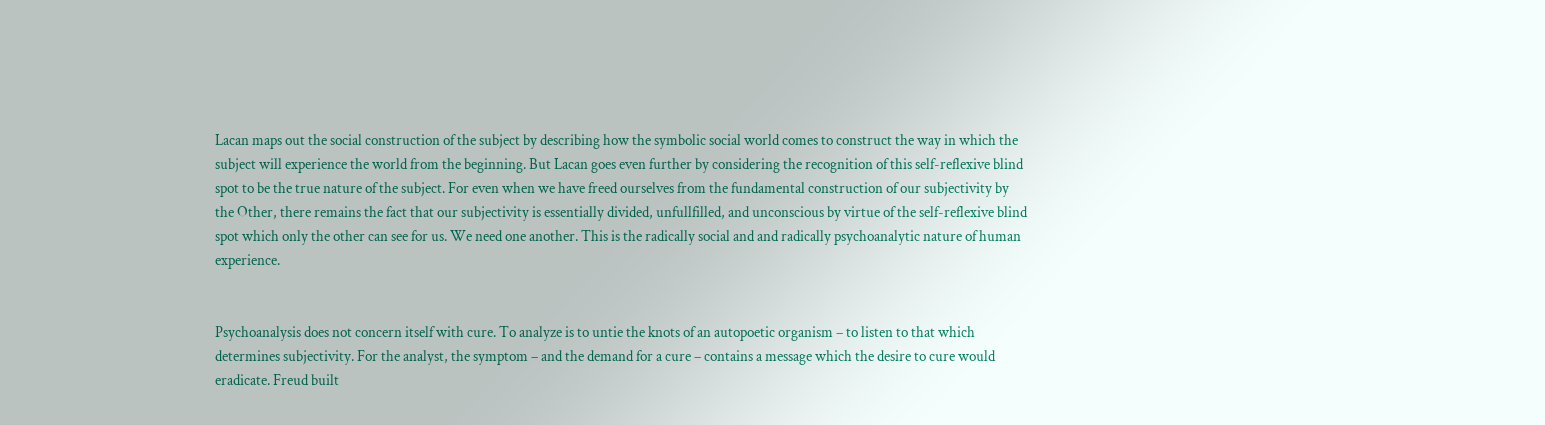Lacan maps out the social construction of the subject by describing how the symbolic social world comes to construct the way in which the subject will experience the world from the beginning. But Lacan goes even further by considering the recognition of this self-reflexive blind spot to be the true nature of the subject. For even when we have freed ourselves from the fundamental construction of our subjectivity by the Other, there remains the fact that our subjectivity is essentially divided, unfullfilled, and unconscious by virtue of the self-reflexive blind spot which only the other can see for us. We need one another. This is the radically social and and radically psychoanalytic nature of human experience.


Psychoanalysis does not concern itself with cure. To analyze is to untie the knots of an autopoetic organism – to listen to that which determines subjectivity. For the analyst, the symptom – and the demand for a cure – contains a message which the desire to cure would eradicate. Freud built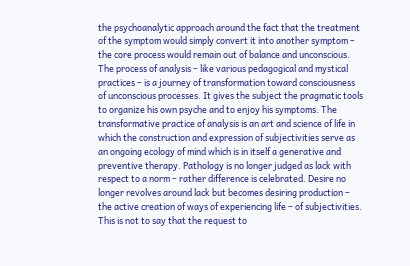the psychoanalytic approach around the fact that the treatment of the symptom would simply convert it into another symptom – the core process would remain out of balance and unconscious. The process of analysis – like various pedagogical and mystical practices – is a journey of transformation toward consciousness of unconscious processes. It gives the subject the pragmatic tools to organize his own psyche and to enjoy his symptoms. The transformative practice of analysis is an art and science of life in which the construction and expression of subjectivities serve as an ongoing ecology of mind which is in itself a generative and preventive therapy. Pathology is no longer judged as lack with respect to a norm – rather difference is celebrated. Desire no longer revolves around lack but becomes desiring production – the active creation of ways of experiencing life – of subjectivities. This is not to say that the request to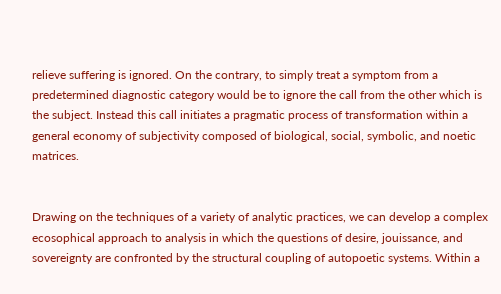relieve suffering is ignored. On the contrary, to simply treat a symptom from a predetermined diagnostic category would be to ignore the call from the other which is the subject. Instead this call initiates a pragmatic process of transformation within a general economy of subjectivity composed of biological, social, symbolic, and noetic matrices.


Drawing on the techniques of a variety of analytic practices, we can develop a complex ecosophical approach to analysis in which the questions of desire, jouissance, and sovereignty are confronted by the structural coupling of autopoetic systems. Within a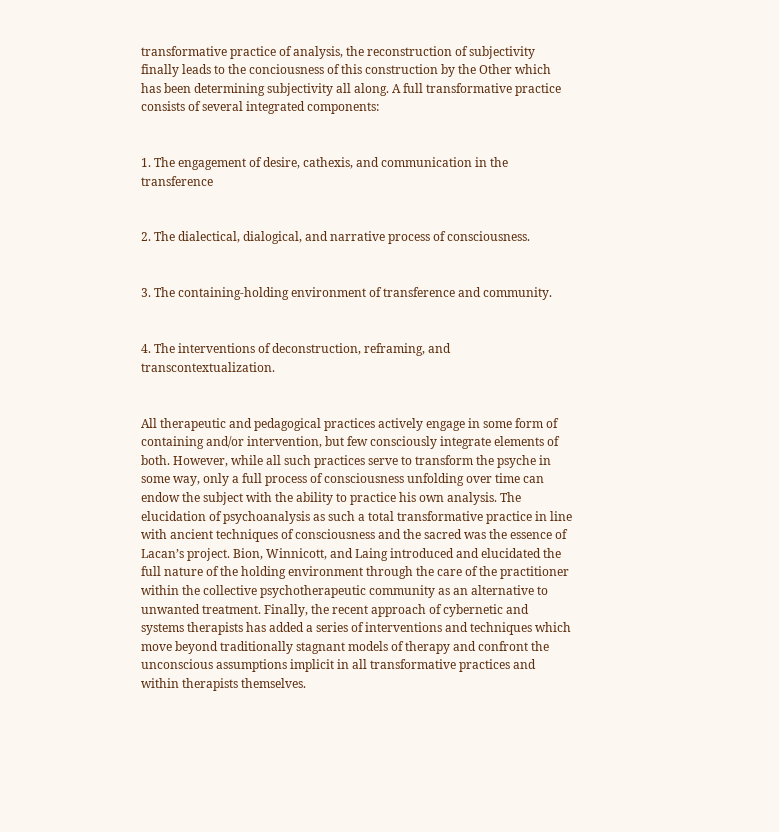transformative practice of analysis, the reconstruction of subjectivity finally leads to the conciousness of this construction by the Other which has been determining subjectivity all along. A full transformative practice consists of several integrated components:


1. The engagement of desire, cathexis, and communication in the transference


2. The dialectical, dialogical, and narrative process of consciousness.


3. The containing-holding environment of transference and community.


4. The interventions of deconstruction, reframing, and transcontextualization.


All therapeutic and pedagogical practices actively engage in some form of containing and/or intervention, but few consciously integrate elements of both. However, while all such practices serve to transform the psyche in some way, only a full process of consciousness unfolding over time can endow the subject with the ability to practice his own analysis. The elucidation of psychoanalysis as such a total transformative practice in line with ancient techniques of consciousness and the sacred was the essence of Lacan’s project. Bion, Winnicott, and Laing introduced and elucidated the full nature of the holding environment through the care of the practitioner within the collective psychotherapeutic community as an alternative to unwanted treatment. Finally, the recent approach of cybernetic and systems therapists has added a series of interventions and techniques which move beyond traditionally stagnant models of therapy and confront the unconscious assumptions implicit in all transformative practices and within therapists themselves.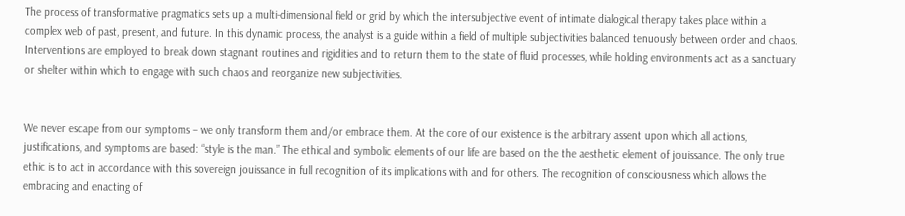The process of transformative pragmatics sets up a multi-dimensional field or grid by which the intersubjective event of intimate dialogical therapy takes place within a complex web of past, present, and future. In this dynamic process, the analyst is a guide within a field of multiple subjectivities balanced tenuously between order and chaos. Interventions are employed to break down stagnant routines and rigidities and to return them to the state of fluid processes, while holding environments act as a sanctuary or shelter within which to engage with such chaos and reorganize new subjectivities.


We never escape from our symptoms – we only transform them and/or embrace them. At the core of our existence is the arbitrary assent upon which all actions, justifications, and symptoms are based: “style is the man.” The ethical and symbolic elements of our life are based on the the aesthetic element of jouissance. The only true ethic is to act in accordance with this sovereign jouissance in full recognition of its implications with and for others. The recognition of consciousness which allows the embracing and enacting of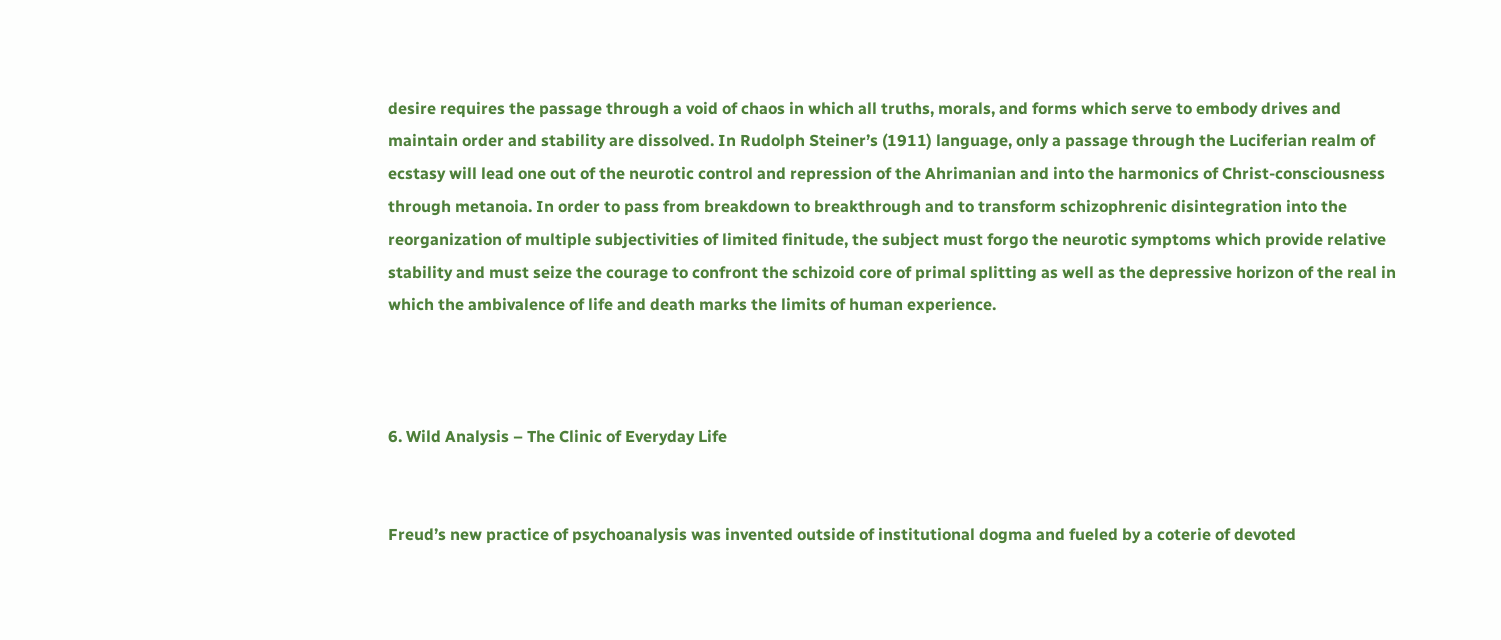desire requires the passage through a void of chaos in which all truths, morals, and forms which serve to embody drives and maintain order and stability are dissolved. In Rudolph Steiner’s (1911) language, only a passage through the Luciferian realm of ecstasy will lead one out of the neurotic control and repression of the Ahrimanian and into the harmonics of Christ-consciousness through metanoia. In order to pass from breakdown to breakthrough and to transform schizophrenic disintegration into the reorganization of multiple subjectivities of limited finitude, the subject must forgo the neurotic symptoms which provide relative stability and must seize the courage to confront the schizoid core of primal splitting as well as the depressive horizon of the real in which the ambivalence of life and death marks the limits of human experience.



6. Wild Analysis – The Clinic of Everyday Life


Freud’s new practice of psychoanalysis was invented outside of institutional dogma and fueled by a coterie of devoted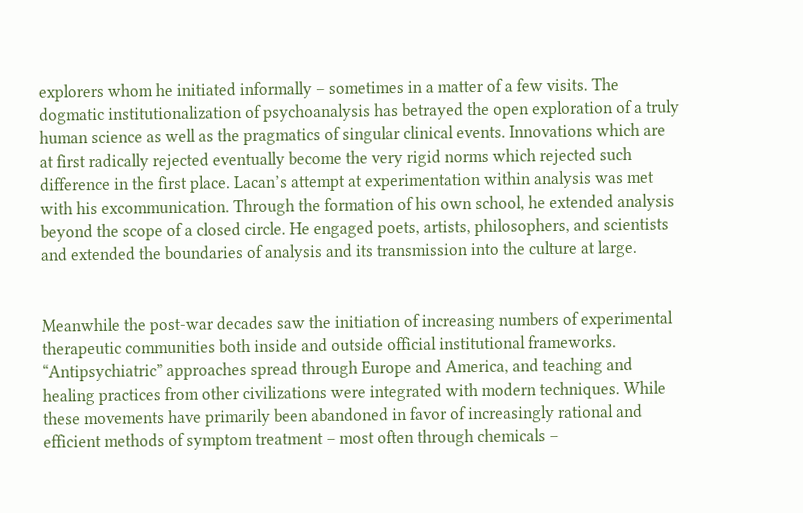explorers whom he initiated informally – sometimes in a matter of a few visits. The dogmatic institutionalization of psychoanalysis has betrayed the open exploration of a truly human science as well as the pragmatics of singular clinical events. Innovations which are at first radically rejected eventually become the very rigid norms which rejected such difference in the first place. Lacan’s attempt at experimentation within analysis was met with his excommunication. Through the formation of his own school, he extended analysis beyond the scope of a closed circle. He engaged poets, artists, philosophers, and scientists and extended the boundaries of analysis and its transmission into the culture at large.


Meanwhile the post-war decades saw the initiation of increasing numbers of experimental therapeutic communities both inside and outside official institutional frameworks. “Antipsychiatric” approaches spread through Europe and America, and teaching and healing practices from other civilizations were integrated with modern techniques. While these movements have primarily been abandoned in favor of increasingly rational and efficient methods of symptom treatment – most often through chemicals –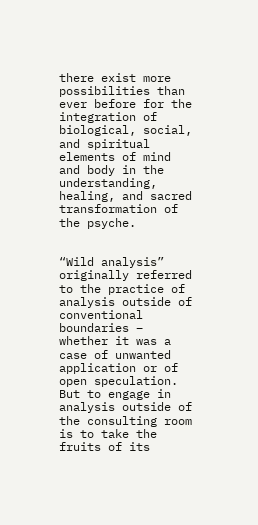there exist more possibilities than ever before for the integration of biological, social, and spiritual elements of mind and body in the understanding, healing, and sacred transformation of the psyche.


“Wild analysis” originally referred to the practice of analysis outside of conventional boundaries – whether it was a case of unwanted application or of open speculation. But to engage in analysis outside of the consulting room is to take the fruits of its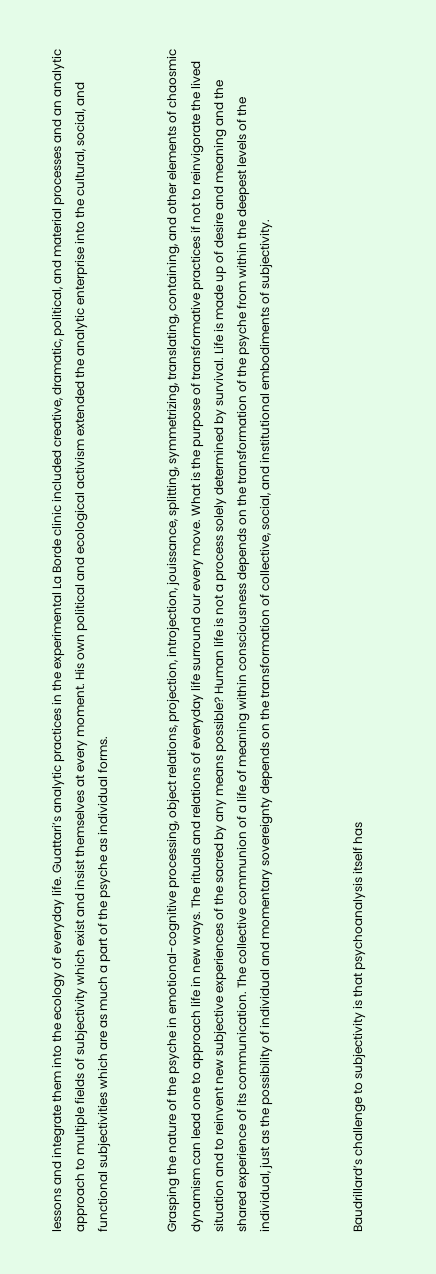lessons and integrate them into the ecology of everyday life. Guattari’s analytic practices in the experimental La Borde clinic included creative, dramatic, political, and material processes and an analytic approach to multiple fields of subjectivity which exist and insist themselves at every moment. His own political and ecological activism extended the analytic enterprise into the cultural, social, and functional subjectivities which are as much a part of the psyche as individual forms.


Grasping the nature of the psyche in emotional-cognitive processing, object relations, projection, introjection, jouissance, splitting, symmetrizing, translating, containing, and other elements of chaosmic dynamism can lead one to approach life in new ways. The rituals and relations of everyday life surround our every move. What is the purpose of transformative practices if not to reinvigorate the lived situation and to reinvent new subjective experiences of the sacred by any means possible? Human life is not a process solely determined by survival. Life is made up of desire and meaning and the shared experience of its communication. The collective communion of a life of meaning within consciousness depends on the transformation of the psyche from within the deepest levels of the individual, just as the possibility of individual and momentary sovereignty depends on the transformation of collective, social, and institutional embodiments of subjectivity.



Baudrillard’s challenge to subjectivity is that psychoanalysis itself has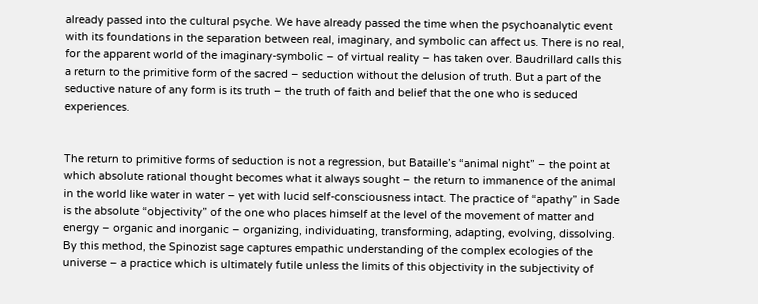already passed into the cultural psyche. We have already passed the time when the psychoanalytic event with its foundations in the separation between real, imaginary, and symbolic can affect us. There is no real, for the apparent world of the imaginary-symbolic – of virtual reality – has taken over. Baudrillard calls this a return to the primitive form of the sacred – seduction without the delusion of truth. But a part of the seductive nature of any form is its truth – the truth of faith and belief that the one who is seduced experiences.


The return to primitive forms of seduction is not a regression, but Bataille’s “animal night” – the point at which absolute rational thought becomes what it always sought – the return to immanence of the animal in the world like water in water – yet with lucid self-consciousness intact. The practice of “apathy” in Sade is the absolute “objectivity” of the one who places himself at the level of the movement of matter and energy – organic and inorganic – organizing, individuating, transforming, adapting, evolving, dissolving. By this method, the Spinozist sage captures empathic understanding of the complex ecologies of the universe – a practice which is ultimately futile unless the limits of this objectivity in the subjectivity of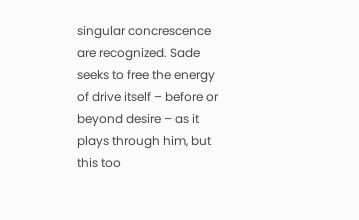singular concrescence are recognized. Sade seeks to free the energy of drive itself – before or beyond desire – as it plays through him, but this too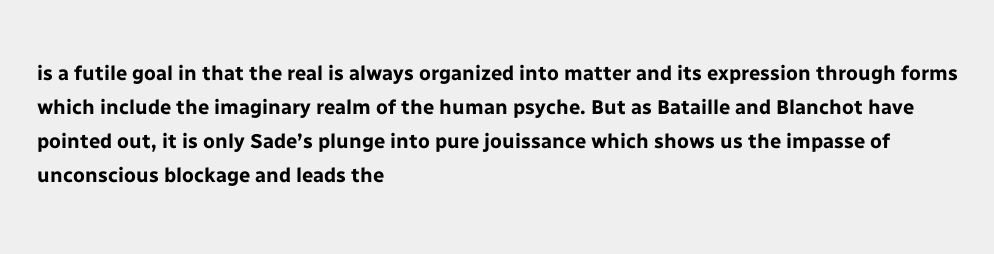is a futile goal in that the real is always organized into matter and its expression through forms which include the imaginary realm of the human psyche. But as Bataille and Blanchot have pointed out, it is only Sade’s plunge into pure jouissance which shows us the impasse of unconscious blockage and leads the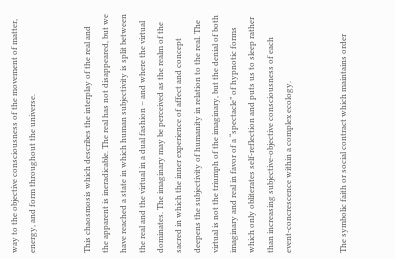way to the objective consciousness of the movement of matter, energy, and form throughout the universe.


This chaosmosis which describes the interplay of the real and the apparent is ineradicable. The real has not disappeared, but we have reached a state in which human subjectivity is split between the real and the virtual in a dual fashion – and where the virtual dominates. The imaginary may be perceived as the realm of the sacred in which the inner experience of affect and concept deepens the subjectivity of humanity in relation to the real. The virtual is not the triumph of the imaginary, but the denial of both imaginary and real in favor of a “spectacle” of hypnotic forms which only obliterates self-reflection and puts us to sleep rather than increasing subjective-objective consciousness of each event-concrescence within a complex ecology.


The symbolic faith or social contract which maintains order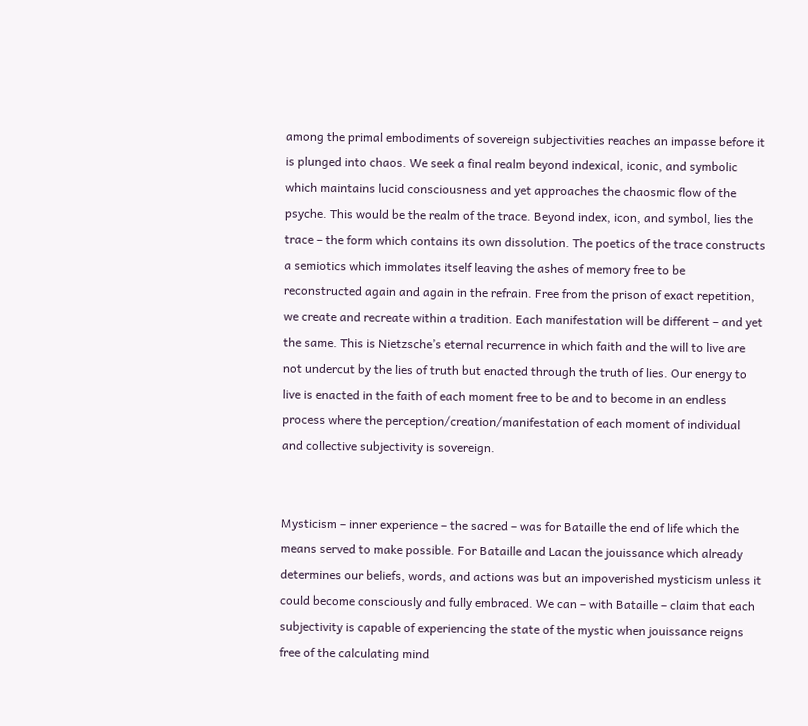among the primal embodiments of sovereign subjectivities reaches an impasse before it is plunged into chaos. We seek a final realm beyond indexical, iconic, and symbolic which maintains lucid consciousness and yet approaches the chaosmic flow of the psyche. This would be the realm of the trace. Beyond index, icon, and symbol, lies the trace – the form which contains its own dissolution. The poetics of the trace constructs a semiotics which immolates itself leaving the ashes of memory free to be reconstructed again and again in the refrain. Free from the prison of exact repetition, we create and recreate within a tradition. Each manifestation will be different – and yet the same. This is Nietzsche’s eternal recurrence in which faith and the will to live are not undercut by the lies of truth but enacted through the truth of lies. Our energy to live is enacted in the faith of each moment free to be and to become in an endless process where the perception/creation/manifestation of each moment of individual and collective subjectivity is sovereign.


Mysticism – inner experience – the sacred – was for Bataille the end of life which the means served to make possible. For Bataille and Lacan the jouissance which already determines our beliefs, words, and actions was but an impoverished mysticism unless it could become consciously and fully embraced. We can – with Bataille – claim that each subjectivity is capable of experiencing the state of the mystic when jouissance reigns free of the calculating mind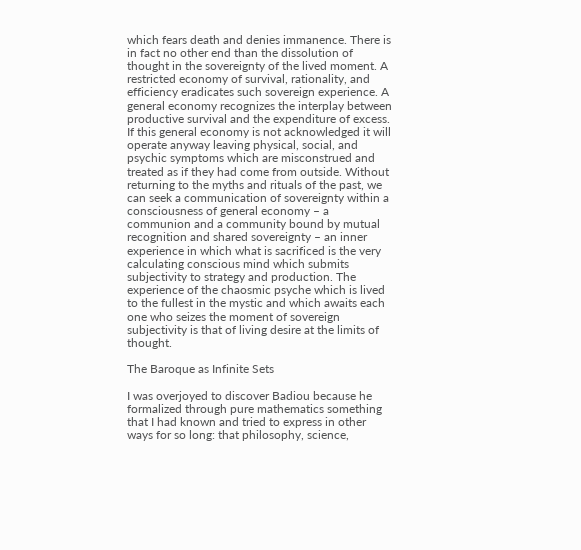which fears death and denies immanence. There is in fact no other end than the dissolution of thought in the sovereignty of the lived moment. A restricted economy of survival, rationality, and efficiency eradicates such sovereign experience. A general economy recognizes the interplay between productive survival and the expenditure of excess. If this general economy is not acknowledged it will operate anyway leaving physical, social, and psychic symptoms which are misconstrued and treated as if they had come from outside. Without returning to the myths and rituals of the past, we can seek a communication of sovereignty within a consciousness of general economy – a communion and a community bound by mutual recognition and shared sovereignty – an inner experience in which what is sacrificed is the very calculating conscious mind which submits subjectivity to strategy and production. The experience of the chaosmic psyche which is lived to the fullest in the mystic and which awaits each one who seizes the moment of sovereign subjectivity is that of living desire at the limits of thought.

The Baroque as Infinite Sets

I was overjoyed to discover Badiou because he formalized through pure mathematics something that I had known and tried to express in other ways for so long: that philosophy, science,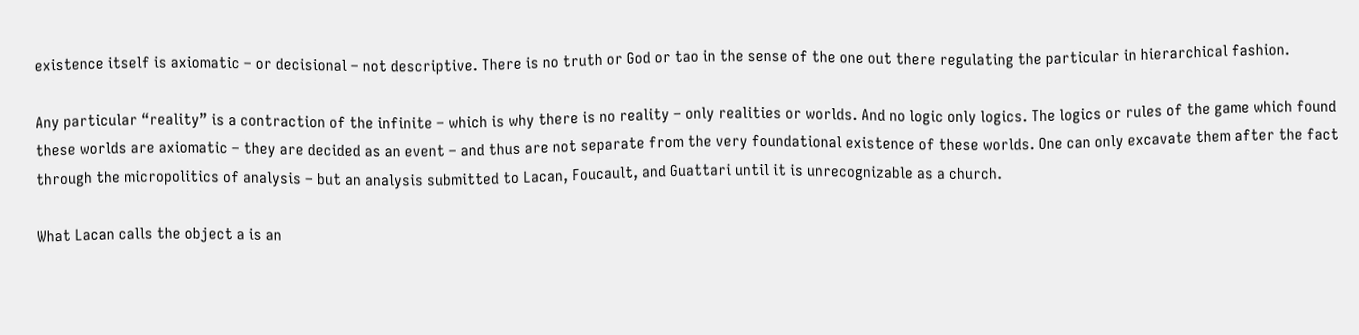existence itself is axiomatic – or decisional – not descriptive. There is no truth or God or tao in the sense of the one out there regulating the particular in hierarchical fashion.

Any particular “reality” is a contraction of the infinite – which is why there is no reality – only realities or worlds. And no logic only logics. The logics or rules of the game which found these worlds are axiomatic – they are decided as an event – and thus are not separate from the very foundational existence of these worlds. One can only excavate them after the fact through the micropolitics of analysis – but an analysis submitted to Lacan, Foucault, and Guattari until it is unrecognizable as a church.

What Lacan calls the object a is an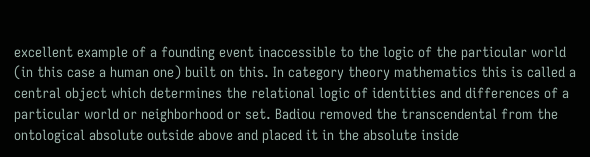excellent example of a founding event inaccessible to the logic of the particular world (in this case a human one) built on this. In category theory mathematics this is called a central object which determines the relational logic of identities and differences of a particular world or neighborhood or set. Badiou removed the transcendental from the ontological absolute outside above and placed it in the absolute inside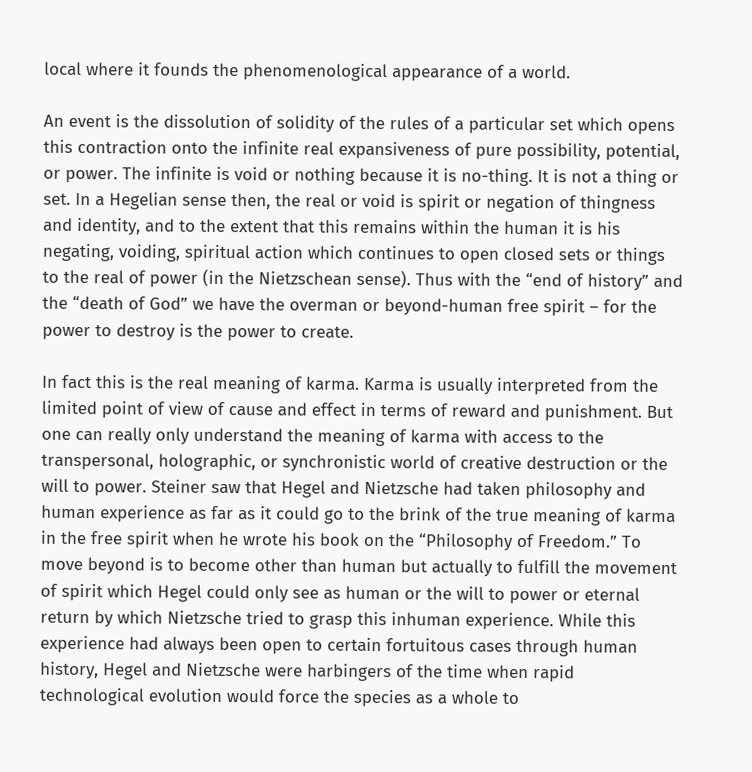local where it founds the phenomenological appearance of a world.

An event is the dissolution of solidity of the rules of a particular set which opens this contraction onto the infinite real expansiveness of pure possibility, potential, or power. The infinite is void or nothing because it is no-thing. It is not a thing or set. In a Hegelian sense then, the real or void is spirit or negation of thingness and identity, and to the extent that this remains within the human it is his negating, voiding, spiritual action which continues to open closed sets or things to the real of power (in the Nietzschean sense). Thus with the “end of history” and the “death of God” we have the overman or beyond-human free spirit – for the power to destroy is the power to create.

In fact this is the real meaning of karma. Karma is usually interpreted from the limited point of view of cause and effect in terms of reward and punishment. But one can really only understand the meaning of karma with access to the transpersonal, holographic, or synchronistic world of creative destruction or the will to power. Steiner saw that Hegel and Nietzsche had taken philosophy and human experience as far as it could go to the brink of the true meaning of karma in the free spirit when he wrote his book on the “Philosophy of Freedom.” To move beyond is to become other than human but actually to fulfill the movement of spirit which Hegel could only see as human or the will to power or eternal return by which Nietzsche tried to grasp this inhuman experience. While this experience had always been open to certain fortuitous cases through human history, Hegel and Nietzsche were harbingers of the time when rapid technological evolution would force the species as a whole to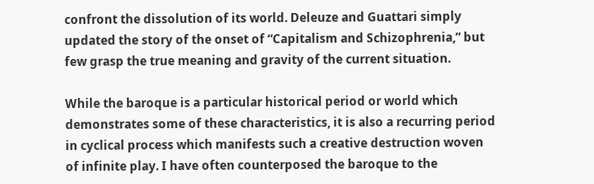confront the dissolution of its world. Deleuze and Guattari simply updated the story of the onset of “Capitalism and Schizophrenia,” but few grasp the true meaning and gravity of the current situation.

While the baroque is a particular historical period or world which demonstrates some of these characteristics, it is also a recurring period in cyclical process which manifests such a creative destruction woven of infinite play. I have often counterposed the baroque to the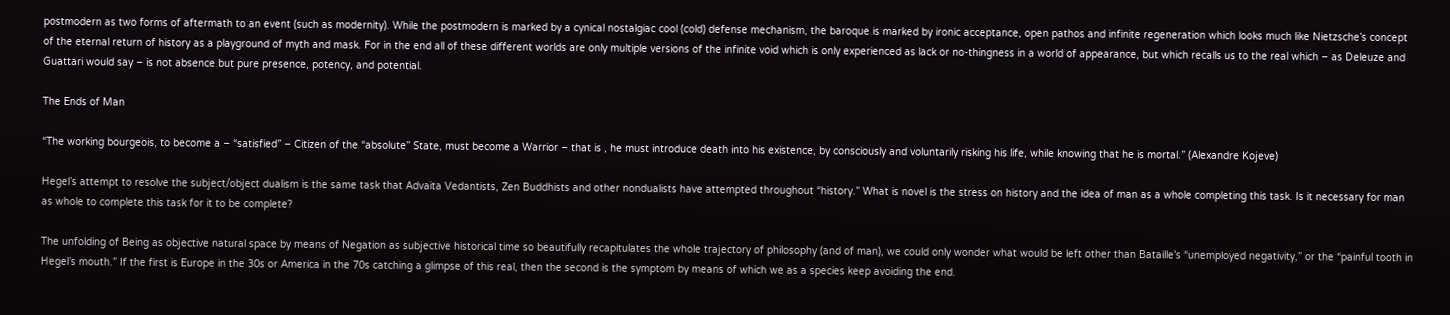postmodern as two forms of aftermath to an event (such as modernity). While the postmodern is marked by a cynical nostalgiac cool (cold) defense mechanism, the baroque is marked by ironic acceptance, open pathos and infinite regeneration which looks much like Nietzsche’s concept of the eternal return of history as a playground of myth and mask. For in the end all of these different worlds are only multiple versions of the infinite void which is only experienced as lack or no-thingness in a world of appearance, but which recalls us to the real which – as Deleuze and Guattari would say – is not absence but pure presence, potency, and potential.

The Ends of Man

“The working bourgeois, to become a – “satisfied” – Citizen of the “absolute” State, must become a Warrior – that is , he must introduce death into his existence, by consciously and voluntarily risking his life, while knowing that he is mortal.” (Alexandre Kojeve)

Hegel’s attempt to resolve the subject/object dualism is the same task that Advaita Vedantists, Zen Buddhists and other nondualists have attempted throughout “history.” What is novel is the stress on history and the idea of man as a whole completing this task. Is it necessary for man as whole to complete this task for it to be complete?

The unfolding of Being as objective natural space by means of Negation as subjective historical time so beautifully recapitulates the whole trajectory of philosophy (and of man), we could only wonder what would be left other than Bataille’s “unemployed negativity,” or the “painful tooth in Hegel’s mouth.” If the first is Europe in the 30s or America in the 70s catching a glimpse of this real, then the second is the symptom by means of which we as a species keep avoiding the end.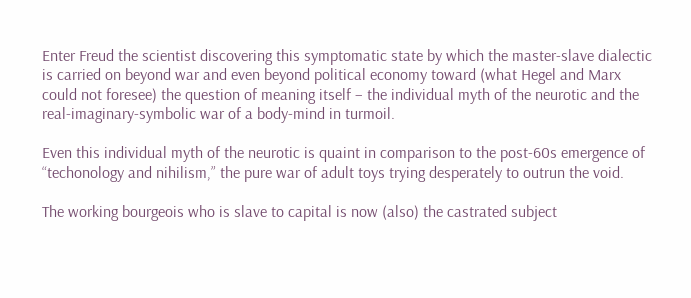Enter Freud the scientist discovering this symptomatic state by which the master-slave dialectic is carried on beyond war and even beyond political economy toward (what Hegel and Marx could not foresee) the question of meaning itself – the individual myth of the neurotic and the real-imaginary-symbolic war of a body-mind in turmoil.

Even this individual myth of the neurotic is quaint in comparison to the post-60s emergence of “techonology and nihilism,” the pure war of adult toys trying desperately to outrun the void.

The working bourgeois who is slave to capital is now (also) the castrated subject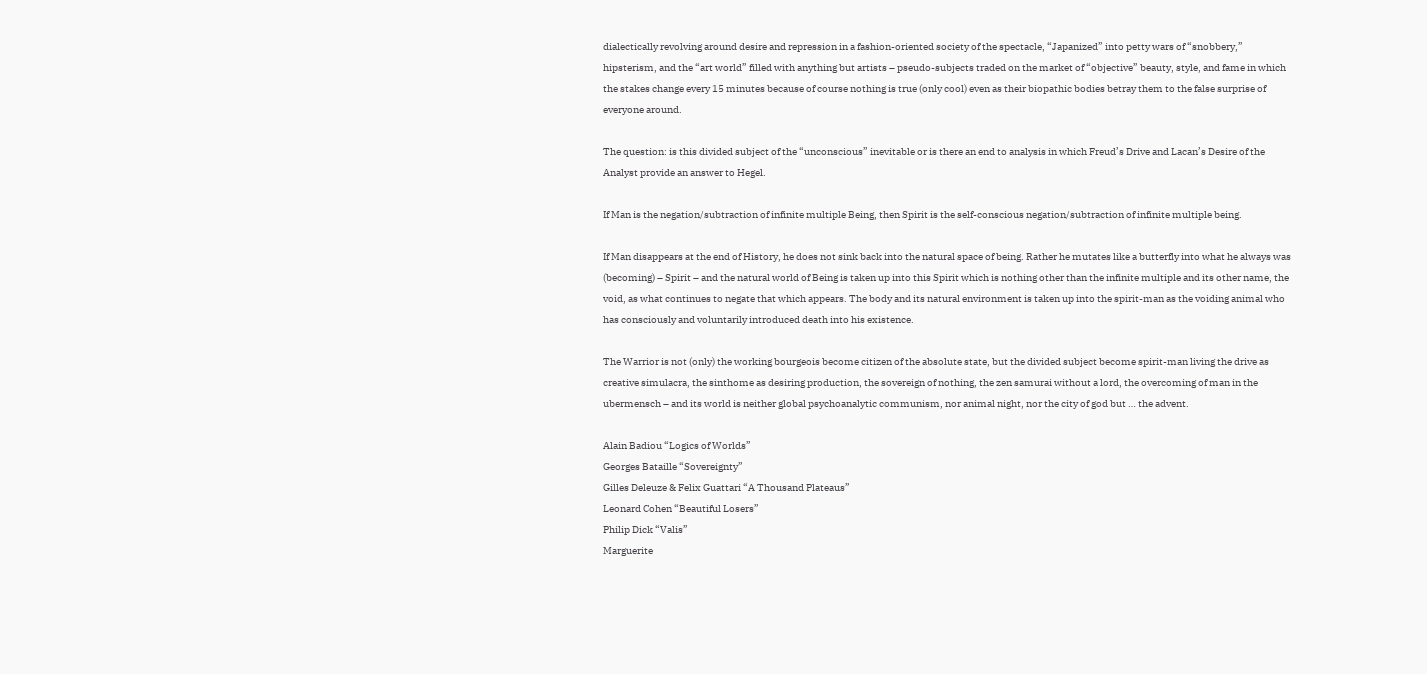dialectically revolving around desire and repression in a fashion-oriented society of the spectacle, “Japanized” into petty wars of “snobbery,” hipsterism, and the “art world” filled with anything but artists – pseudo-subjects traded on the market of “objective” beauty, style, and fame in which the stakes change every 15 minutes because of course nothing is true (only cool) even as their biopathic bodies betray them to the false surprise of everyone around.

The question: is this divided subject of the “unconscious” inevitable or is there an end to analysis in which Freud’s Drive and Lacan’s Desire of the Analyst provide an answer to Hegel.

If Man is the negation/subtraction of infinite multiple Being, then Spirit is the self-conscious negation/subtraction of infinite multiple being.

If Man disappears at the end of History, he does not sink back into the natural space of being. Rather he mutates like a butterfly into what he always was (becoming) – Spirit – and the natural world of Being is taken up into this Spirit which is nothing other than the infinite multiple and its other name, the void, as what continues to negate that which appears. The body and its natural environment is taken up into the spirit-man as the voiding animal who has consciously and voluntarily introduced death into his existence.

The Warrior is not (only) the working bourgeois become citizen of the absolute state, but the divided subject become spirit-man living the drive as creative simulacra, the sinthome as desiring production, the sovereign of nothing, the zen samurai without a lord, the overcoming of man in the ubermensch – and its world is neither global psychoanalytic communism, nor animal night, nor the city of god but … the advent.

Alain Badiou “Logics of Worlds”
Georges Bataille “Sovereignty”
Gilles Deleuze & Felix Guattari “A Thousand Plateaus”
Leonard Cohen “Beautiful Losers”
Philip Dick “Valis”
Marguerite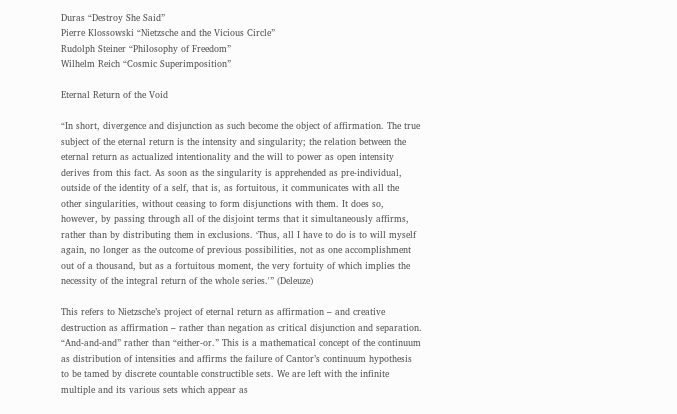Duras “Destroy She Said”
Pierre Klossowski “Nietzsche and the Vicious Circle”
Rudolph Steiner “Philosophy of Freedom”
Wilhelm Reich “Cosmic Superimposition”

Eternal Return of the Void

“In short, divergence and disjunction as such become the object of affirmation. The true subject of the eternal return is the intensity and singularity; the relation between the eternal return as actualized intentionality and the will to power as open intensity derives from this fact. As soon as the singularity is apprehended as pre-individual, outside of the identity of a self, that is, as fortuitous, it communicates with all the other singularities, without ceasing to form disjunctions with them. It does so, however, by passing through all of the disjoint terms that it simultaneously affirms, rather than by distributing them in exclusions. ‘Thus, all I have to do is to will myself again, no longer as the outcome of previous possibilities, not as one accomplishment out of a thousand, but as a fortuitous moment, the very fortuity of which implies the necessity of the integral return of the whole series.'” (Deleuze)

This refers to Nietzsche’s project of eternal return as affirmation – and creative destruction as affirmation – rather than negation as critical disjunction and separation. “And-and-and” rather than “either-or.” This is a mathematical concept of the continuum as distribution of intensities and affirms the failure of Cantor’s continuum hypothesis to be tamed by discrete countable constructible sets. We are left with the infinite multiple and its various sets which appear as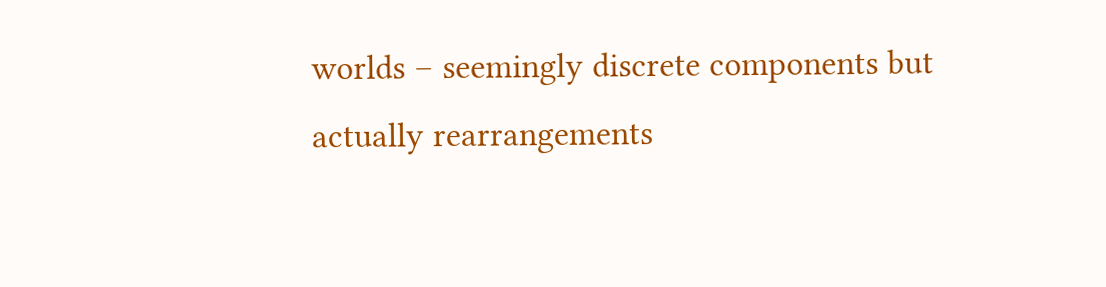worlds – seemingly discrete components but actually rearrangements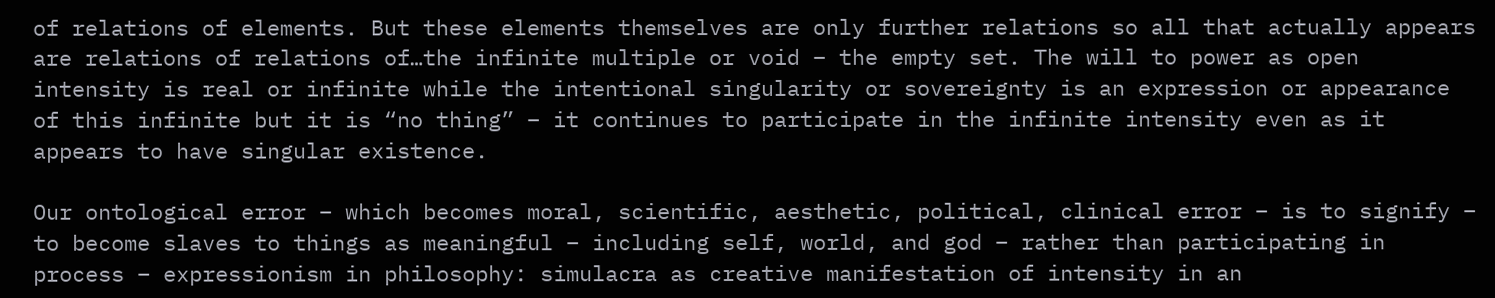of relations of elements. But these elements themselves are only further relations so all that actually appears are relations of relations of…the infinite multiple or void – the empty set. The will to power as open intensity is real or infinite while the intentional singularity or sovereignty is an expression or appearance of this infinite but it is “no thing” – it continues to participate in the infinite intensity even as it appears to have singular existence.

Our ontological error – which becomes moral, scientific, aesthetic, political, clinical error – is to signify – to become slaves to things as meaningful – including self, world, and god – rather than participating in process – expressionism in philosophy: simulacra as creative manifestation of intensity in an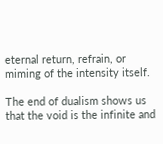eternal return, refrain, or miming of the intensity itself.

The end of dualism shows us that the void is the infinite and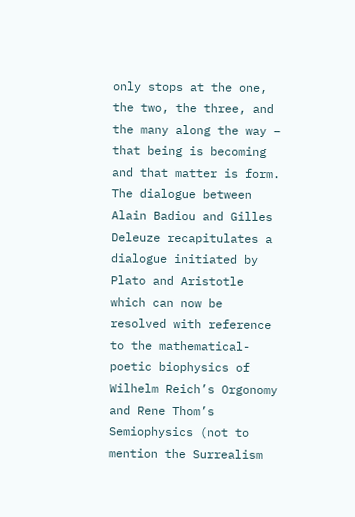only stops at the one, the two, the three, and the many along the way – that being is becoming and that matter is form. The dialogue between Alain Badiou and Gilles Deleuze recapitulates a dialogue initiated by Plato and Aristotle which can now be resolved with reference to the mathematical-poetic biophysics of Wilhelm Reich’s Orgonomy and Rene Thom’s Semiophysics (not to mention the Surrealism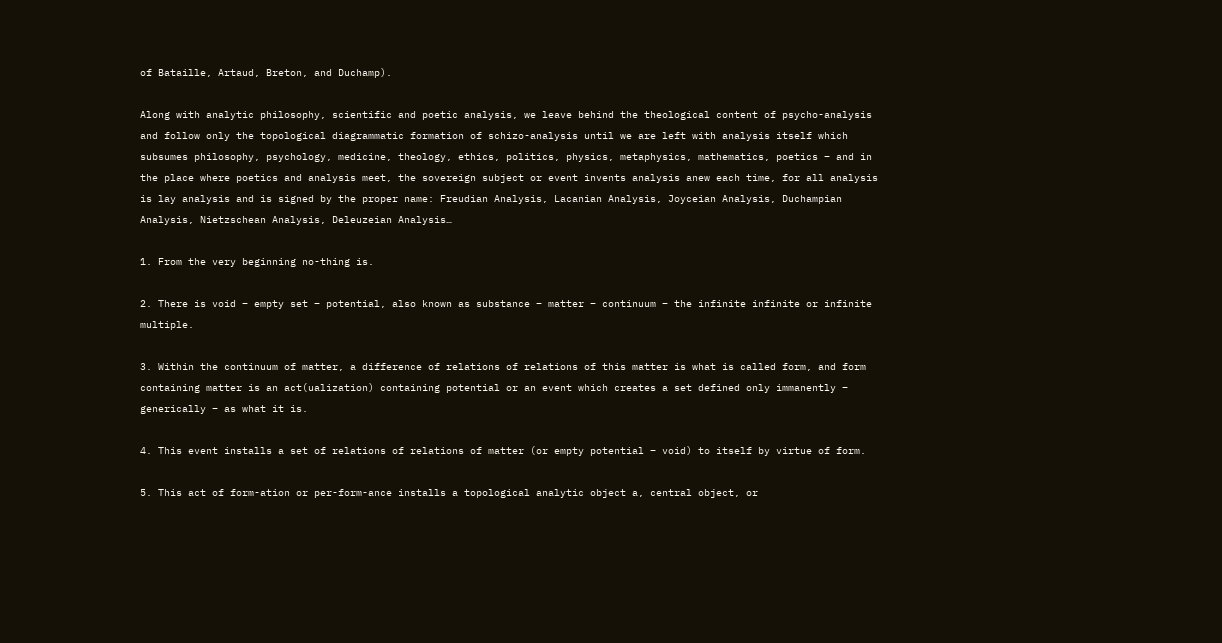of Bataille, Artaud, Breton, and Duchamp).

Along with analytic philosophy, scientific and poetic analysis, we leave behind the theological content of psycho-analysis and follow only the topological diagrammatic formation of schizo-analysis until we are left with analysis itself which subsumes philosophy, psychology, medicine, theology, ethics, politics, physics, metaphysics, mathematics, poetics – and in the place where poetics and analysis meet, the sovereign subject or event invents analysis anew each time, for all analysis is lay analysis and is signed by the proper name: Freudian Analysis, Lacanian Analysis, Joyceian Analysis, Duchampian Analysis, Nietzschean Analysis, Deleuzeian Analysis…

1. From the very beginning no-thing is.

2. There is void – empty set – potential, also known as substance – matter – continuum – the infinite infinite or infinite multiple.

3. Within the continuum of matter, a difference of relations of relations of this matter is what is called form, and form containing matter is an act(ualization) containing potential or an event which creates a set defined only immanently – generically – as what it is.

4. This event installs a set of relations of relations of matter (or empty potential – void) to itself by virtue of form.

5. This act of form-ation or per-form-ance installs a topological analytic object a, central object, or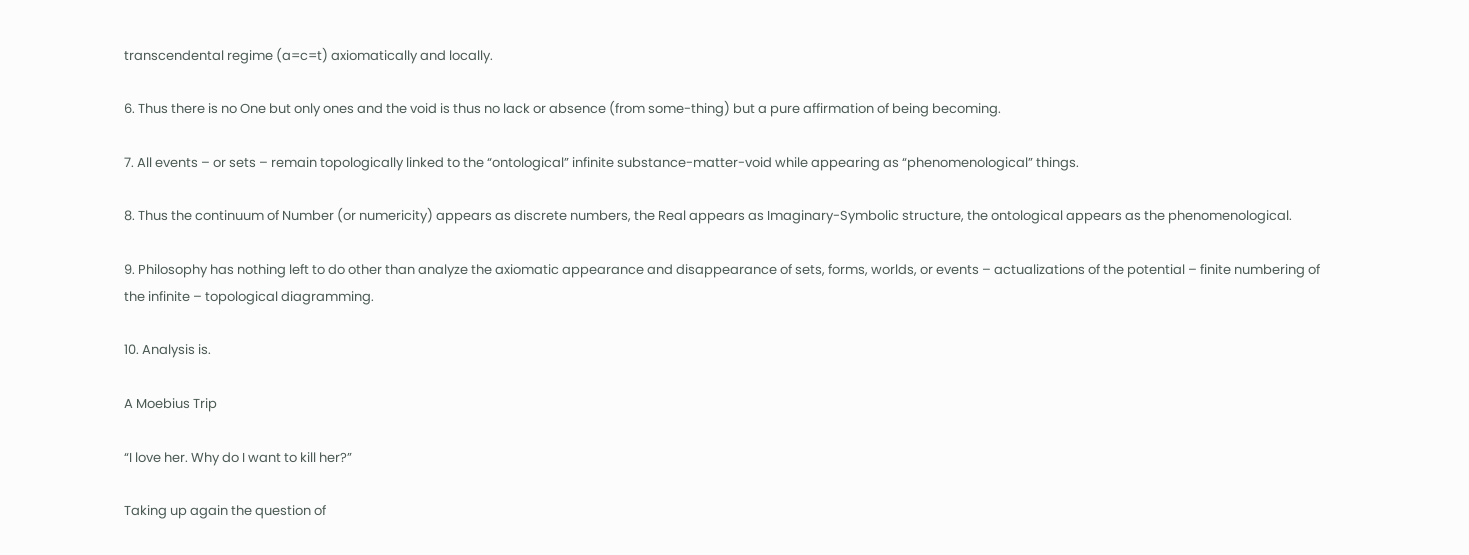transcendental regime (a=c=t) axiomatically and locally.

6. Thus there is no One but only ones and the void is thus no lack or absence (from some-thing) but a pure affirmation of being becoming.

7. All events – or sets – remain topologically linked to the “ontological” infinite substance-matter-void while appearing as “phenomenological” things.

8. Thus the continuum of Number (or numericity) appears as discrete numbers, the Real appears as Imaginary-Symbolic structure, the ontological appears as the phenomenological.

9. Philosophy has nothing left to do other than analyze the axiomatic appearance and disappearance of sets, forms, worlds, or events – actualizations of the potential – finite numbering of the infinite – topological diagramming.

10. Analysis is.

A Moebius Trip

“I love her. Why do I want to kill her?”

Taking up again the question of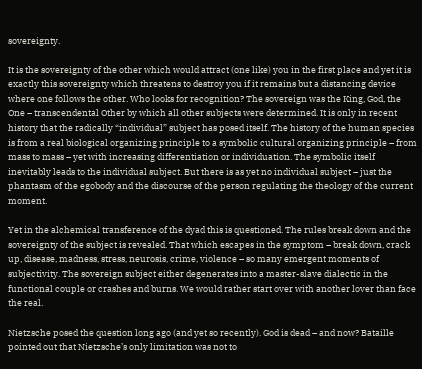sovereignty.

It is the sovereignty of the other which would attract (one like) you in the first place and yet it is exactly this sovereignty which threatens to destroy you if it remains but a distancing device where one follows the other. Who looks for recognition? The sovereign was the King, God, the One – transcendental Other by which all other subjects were determined. It is only in recent history that the radically “individual” subject has posed itself. The history of the human species is from a real biological organizing principle to a symbolic cultural organizing principle – from mass to mass – yet with increasing differentiation or individuation. The symbolic itself inevitably leads to the individual subject. But there is as yet no individual subject – just the phantasm of the egobody and the discourse of the person regulating the theology of the current moment.

Yet in the alchemical transference of the dyad this is questioned. The rules break down and the sovereignty of the subject is revealed. That which escapes in the symptom – break down, crack up, disease, madness, stress, neurosis, crime, violence – so many emergent moments of subjectivity. The sovereign subject either degenerates into a master-slave dialectic in the functional couple or crashes and burns. We would rather start over with another lover than face the real.

Nietzsche posed the question long ago (and yet so recently). God is dead – and now? Bataille pointed out that Nietzsche’s only limitation was not to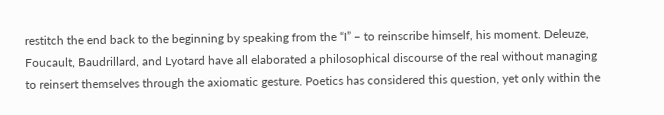restitch the end back to the beginning by speaking from the “I” – to reinscribe himself, his moment. Deleuze, Foucault, Baudrillard, and Lyotard have all elaborated a philosophical discourse of the real without managing to reinsert themselves through the axiomatic gesture. Poetics has considered this question, yet only within the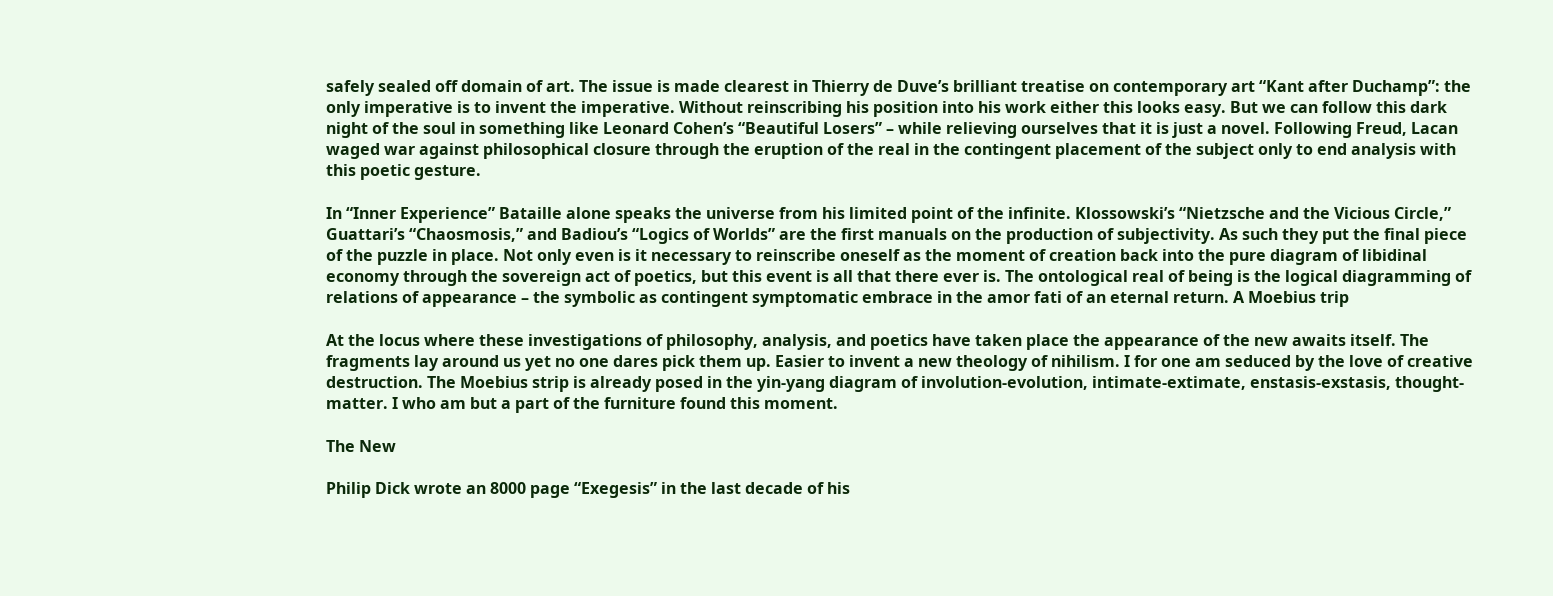safely sealed off domain of art. The issue is made clearest in Thierry de Duve’s brilliant treatise on contemporary art “Kant after Duchamp”: the only imperative is to invent the imperative. Without reinscribing his position into his work either this looks easy. But we can follow this dark night of the soul in something like Leonard Cohen’s “Beautiful Losers” – while relieving ourselves that it is just a novel. Following Freud, Lacan waged war against philosophical closure through the eruption of the real in the contingent placement of the subject only to end analysis with this poetic gesture.

In “Inner Experience” Bataille alone speaks the universe from his limited point of the infinite. Klossowski’s “Nietzsche and the Vicious Circle,” Guattari’s “Chaosmosis,” and Badiou’s “Logics of Worlds” are the first manuals on the production of subjectivity. As such they put the final piece of the puzzle in place. Not only even is it necessary to reinscribe oneself as the moment of creation back into the pure diagram of libidinal economy through the sovereign act of poetics, but this event is all that there ever is. The ontological real of being is the logical diagramming of relations of appearance – the symbolic as contingent symptomatic embrace in the amor fati of an eternal return. A Moebius trip

At the locus where these investigations of philosophy, analysis, and poetics have taken place the appearance of the new awaits itself. The fragments lay around us yet no one dares pick them up. Easier to invent a new theology of nihilism. I for one am seduced by the love of creative destruction. The Moebius strip is already posed in the yin-yang diagram of involution-evolution, intimate-extimate, enstasis-exstasis, thought-matter. I who am but a part of the furniture found this moment.

The New

Philip Dick wrote an 8000 page “Exegesis” in the last decade of his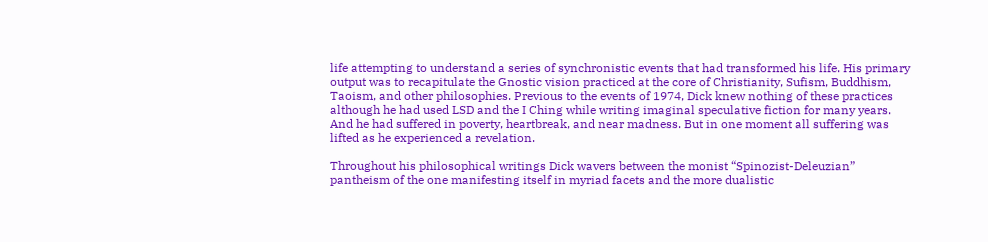life attempting to understand a series of synchronistic events that had transformed his life. His primary output was to recapitulate the Gnostic vision practiced at the core of Christianity, Sufism, Buddhism, Taoism, and other philosophies. Previous to the events of 1974, Dick knew nothing of these practices although he had used LSD and the I Ching while writing imaginal speculative fiction for many years. And he had suffered in poverty, heartbreak, and near madness. But in one moment all suffering was lifted as he experienced a revelation.

Throughout his philosophical writings Dick wavers between the monist “Spinozist-Deleuzian” pantheism of the one manifesting itself in myriad facets and the more dualistic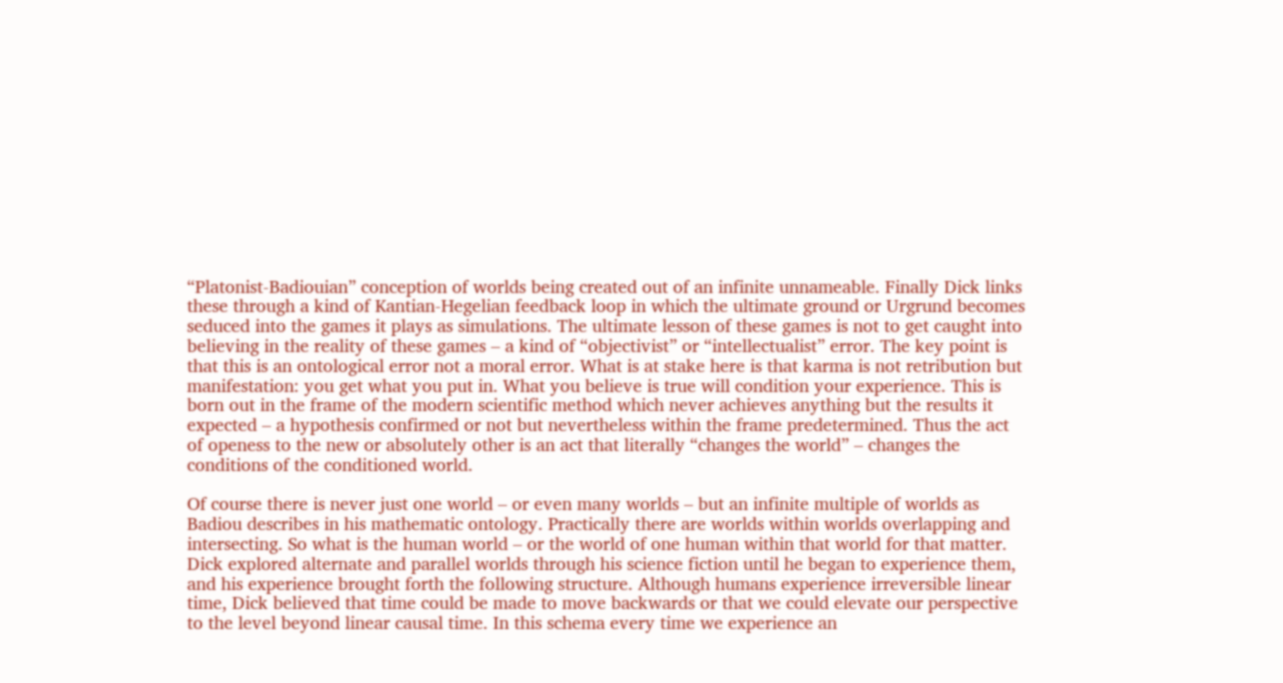“Platonist-Badiouian” conception of worlds being created out of an infinite unnameable. Finally Dick links these through a kind of Kantian-Hegelian feedback loop in which the ultimate ground or Urgrund becomes seduced into the games it plays as simulations. The ultimate lesson of these games is not to get caught into believing in the reality of these games – a kind of “objectivist” or “intellectualist” error. The key point is that this is an ontological error not a moral error. What is at stake here is that karma is not retribution but manifestation: you get what you put in. What you believe is true will condition your experience. This is born out in the frame of the modern scientific method which never achieves anything but the results it expected – a hypothesis confirmed or not but nevertheless within the frame predetermined. Thus the act of openess to the new or absolutely other is an act that literally “changes the world” – changes the conditions of the conditioned world.

Of course there is never just one world – or even many worlds – but an infinite multiple of worlds as Badiou describes in his mathematic ontology. Practically there are worlds within worlds overlapping and intersecting. So what is the human world – or the world of one human within that world for that matter. Dick explored alternate and parallel worlds through his science fiction until he began to experience them, and his experience brought forth the following structure. Although humans experience irreversible linear time, Dick believed that time could be made to move backwards or that we could elevate our perspective to the level beyond linear causal time. In this schema every time we experience an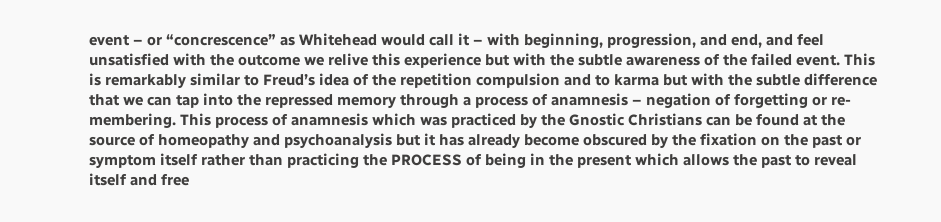event – or “concrescence” as Whitehead would call it – with beginning, progression, and end, and feel unsatisfied with the outcome we relive this experience but with the subtle awareness of the failed event. This is remarkably similar to Freud’s idea of the repetition compulsion and to karma but with the subtle difference that we can tap into the repressed memory through a process of anamnesis – negation of forgetting or re-membering. This process of anamnesis which was practiced by the Gnostic Christians can be found at the source of homeopathy and psychoanalysis but it has already become obscured by the fixation on the past or symptom itself rather than practicing the PROCESS of being in the present which allows the past to reveal itself and free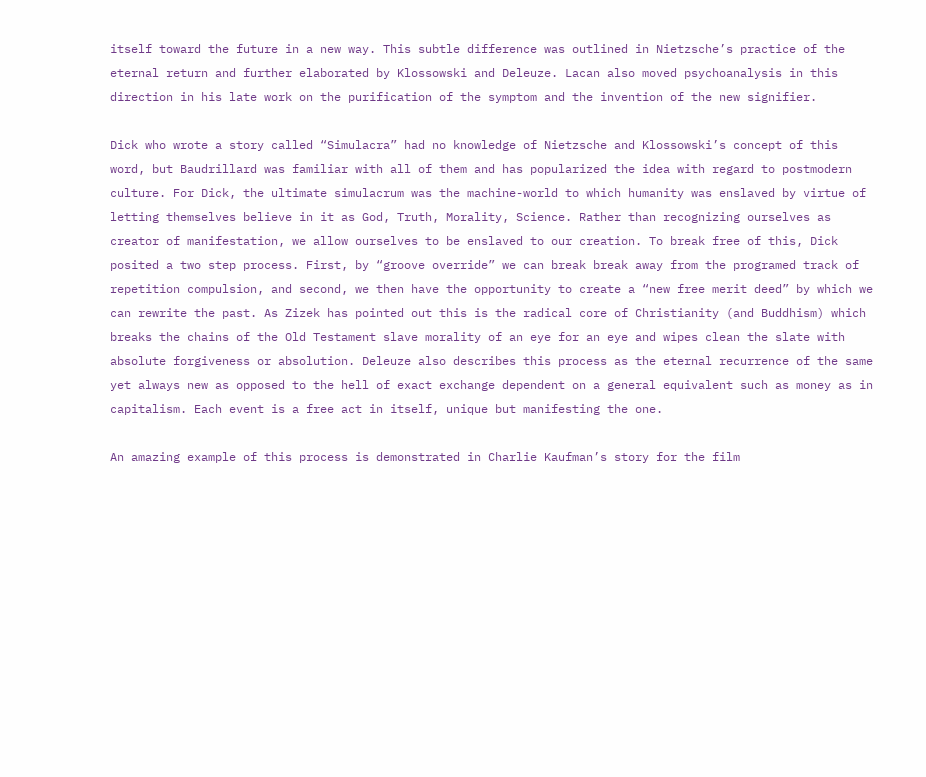itself toward the future in a new way. This subtle difference was outlined in Nietzsche’s practice of the eternal return and further elaborated by Klossowski and Deleuze. Lacan also moved psychoanalysis in this direction in his late work on the purification of the symptom and the invention of the new signifier.

Dick who wrote a story called “Simulacra” had no knowledge of Nietzsche and Klossowski’s concept of this word, but Baudrillard was familiar with all of them and has popularized the idea with regard to postmodern culture. For Dick, the ultimate simulacrum was the machine-world to which humanity was enslaved by virtue of letting themselves believe in it as God, Truth, Morality, Science. Rather than recognizing ourselves as creator of manifestation, we allow ourselves to be enslaved to our creation. To break free of this, Dick posited a two step process. First, by “groove override” we can break break away from the programed track of repetition compulsion, and second, we then have the opportunity to create a “new free merit deed” by which we can rewrite the past. As Zizek has pointed out this is the radical core of Christianity (and Buddhism) which breaks the chains of the Old Testament slave morality of an eye for an eye and wipes clean the slate with absolute forgiveness or absolution. Deleuze also describes this process as the eternal recurrence of the same yet always new as opposed to the hell of exact exchange dependent on a general equivalent such as money as in capitalism. Each event is a free act in itself, unique but manifesting the one.

An amazing example of this process is demonstrated in Charlie Kaufman’s story for the film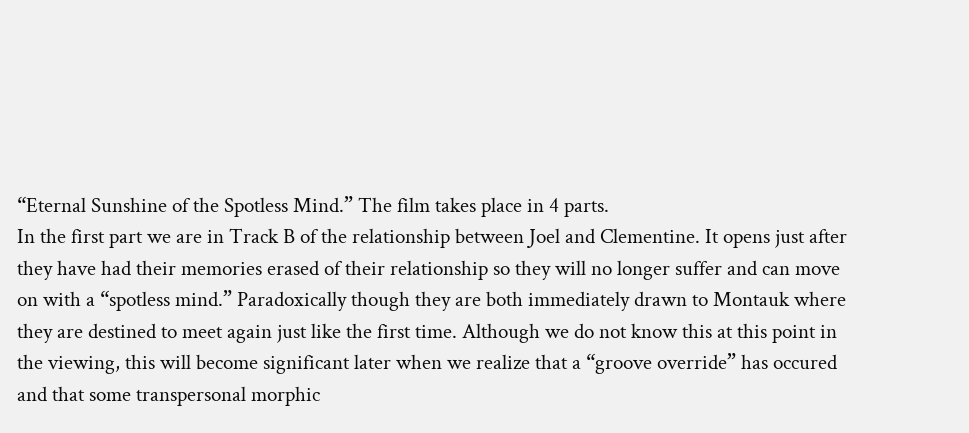“Eternal Sunshine of the Spotless Mind.” The film takes place in 4 parts.
In the first part we are in Track B of the relationship between Joel and Clementine. It opens just after they have had their memories erased of their relationship so they will no longer suffer and can move on with a “spotless mind.” Paradoxically though they are both immediately drawn to Montauk where they are destined to meet again just like the first time. Although we do not know this at this point in the viewing, this will become significant later when we realize that a “groove override” has occured and that some transpersonal morphic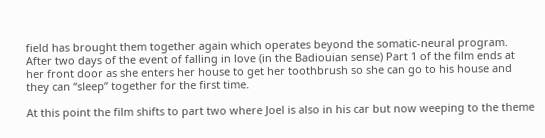field has brought them together again which operates beyond the somatic-neural program. After two days of the event of falling in love (in the Badiouian sense) Part 1 of the film ends at her front door as she enters her house to get her toothbrush so she can go to his house and they can “sleep” together for the first time.

At this point the film shifts to part two where Joel is also in his car but now weeping to the theme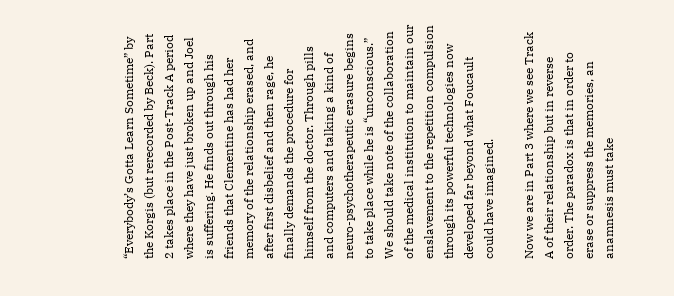“Everybody’s Gotta Learn Sometime” by the Korgis (but rerecorded by Beck). Part 2 takes place in the Post-Track A period where they have just broken up and Joel is suffering. He finds out through his friends that Clementine has had her memory of the relationship erased, and after first disbelief and then rage, he finally demands the procedure for himself from the doctor. Through pills and computers and talking a kind of neuro-psychotherapeutic erasure begins to take place while he is “unconscious.” We should take note of the collaboration of the medical institution to maintain our enslavement to the repetition compulsion through its powerful technologies now developed far beyond what Foucault could have imagined.

Now we are in Part 3 where we see Track A of their relationship but in reverse order. The paradox is that in order to erase or suppress the memories, an anamnesis must take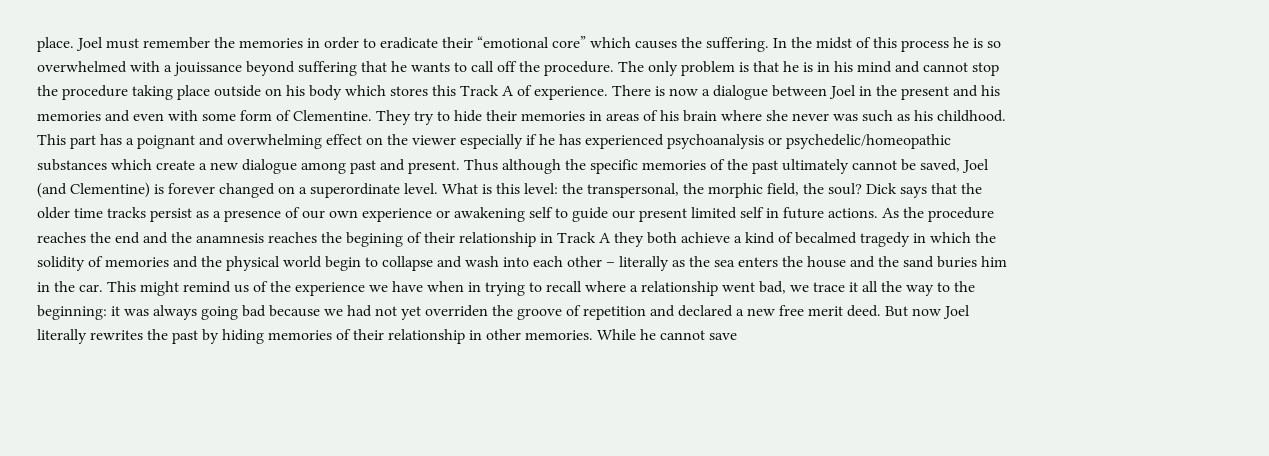place. Joel must remember the memories in order to eradicate their “emotional core” which causes the suffering. In the midst of this process he is so overwhelmed with a jouissance beyond suffering that he wants to call off the procedure. The only problem is that he is in his mind and cannot stop the procedure taking place outside on his body which stores this Track A of experience. There is now a dialogue between Joel in the present and his memories and even with some form of Clementine. They try to hide their memories in areas of his brain where she never was such as his childhood. This part has a poignant and overwhelming effect on the viewer especially if he has experienced psychoanalysis or psychedelic/homeopathic substances which create a new dialogue among past and present. Thus although the specific memories of the past ultimately cannot be saved, Joel (and Clementine) is forever changed on a superordinate level. What is this level: the transpersonal, the morphic field, the soul? Dick says that the older time tracks persist as a presence of our own experience or awakening self to guide our present limited self in future actions. As the procedure reaches the end and the anamnesis reaches the begining of their relationship in Track A they both achieve a kind of becalmed tragedy in which the solidity of memories and the physical world begin to collapse and wash into each other – literally as the sea enters the house and the sand buries him in the car. This might remind us of the experience we have when in trying to recall where a relationship went bad, we trace it all the way to the beginning: it was always going bad because we had not yet overriden the groove of repetition and declared a new free merit deed. But now Joel literally rewrites the past by hiding memories of their relationship in other memories. While he cannot save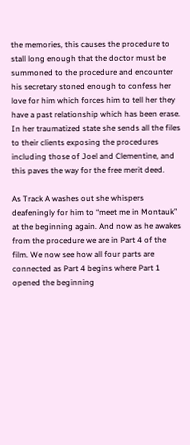the memories, this causes the procedure to stall long enough that the doctor must be summoned to the procedure and encounter his secretary stoned enough to confess her love for him which forces him to tell her they have a past relationship which has been erase. In her traumatized state she sends all the files to their clients exposing the procedures including those of Joel and Clementine, and this paves the way for the free merit deed.

As Track A washes out she whispers deafeningly for him to “meet me in Montauk” at the beginning again. And now as he awakes from the procedure we are in Part 4 of the film. We now see how all four parts are connected as Part 4 begins where Part 1 opened the beginning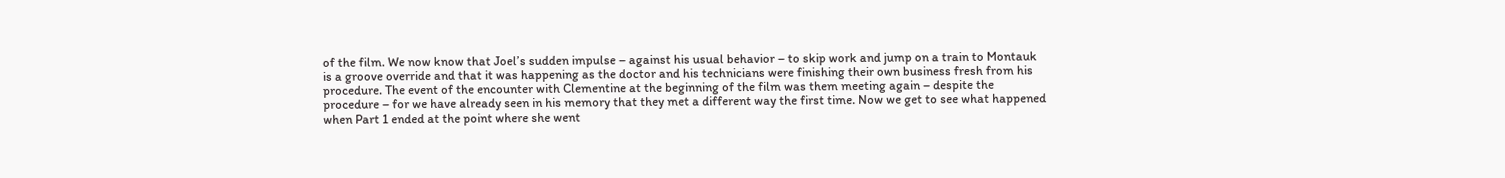of the film. We now know that Joel’s sudden impulse – against his usual behavior – to skip work and jump on a train to Montauk is a groove override and that it was happening as the doctor and his technicians were finishing their own business fresh from his procedure. The event of the encounter with Clementine at the beginning of the film was them meeting again – despite the procedure – for we have already seen in his memory that they met a different way the first time. Now we get to see what happened when Part 1 ended at the point where she went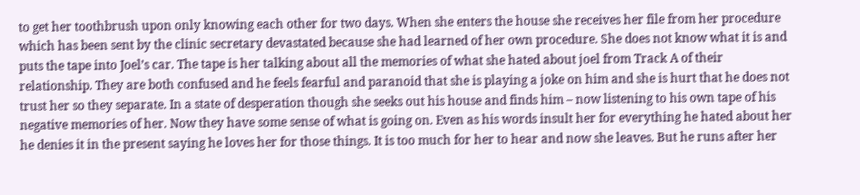to get her toothbrush upon only knowing each other for two days. When she enters the house she receives her file from her procedure which has been sent by the clinic secretary devastated because she had learned of her own procedure. She does not know what it is and puts the tape into Joel’s car. The tape is her talking about all the memories of what she hated about joel from Track A of their relationship. They are both confused and he feels fearful and paranoid that she is playing a joke on him and she is hurt that he does not trust her so they separate. In a state of desperation though she seeks out his house and finds him – now listening to his own tape of his negative memories of her. Now they have some sense of what is going on. Even as his words insult her for everything he hated about her he denies it in the present saying he loves her for those things. It is too much for her to hear and now she leaves. But he runs after her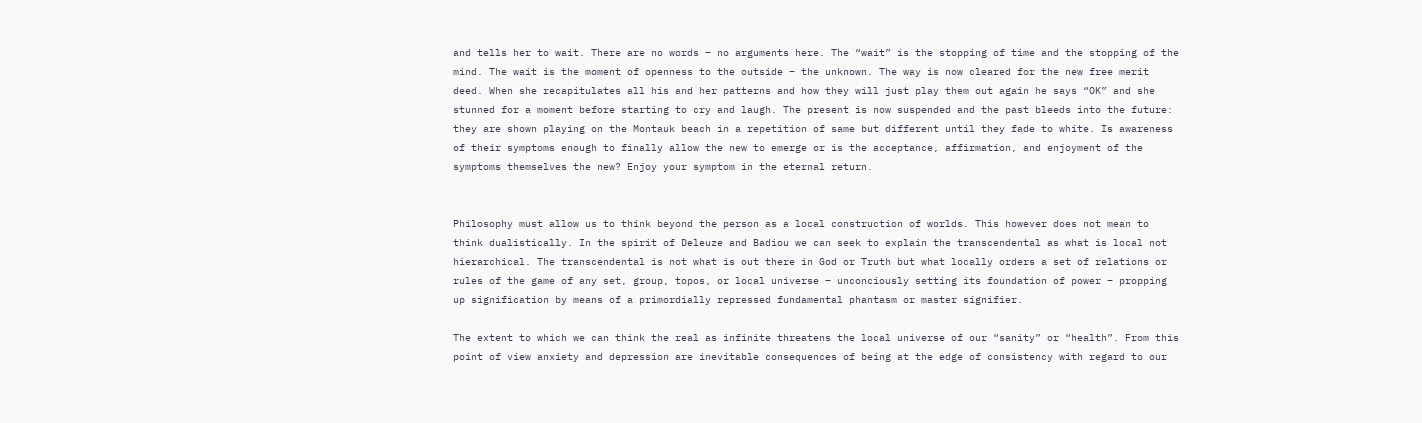and tells her to wait. There are no words – no arguments here. The “wait” is the stopping of time and the stopping of the mind. The wait is the moment of openness to the outside – the unknown. The way is now cleared for the new free merit deed. When she recapitulates all his and her patterns and how they will just play them out again he says “OK” and she stunned for a moment before starting to cry and laugh. The present is now suspended and the past bleeds into the future: they are shown playing on the Montauk beach in a repetition of same but different until they fade to white. Is awareness of their symptoms enough to finally allow the new to emerge or is the acceptance, affirmation, and enjoyment of the symptoms themselves the new? Enjoy your symptom in the eternal return.


Philosophy must allow us to think beyond the person as a local construction of worlds. This however does not mean to think dualistically. In the spirit of Deleuze and Badiou we can seek to explain the transcendental as what is local not hierarchical. The transcendental is not what is out there in God or Truth but what locally orders a set of relations or rules of the game of any set, group, topos, or local universe – unconciously setting its foundation of power – propping up signification by means of a primordially repressed fundamental phantasm or master signifier.

The extent to which we can think the real as infinite threatens the local universe of our “sanity” or “health”. From this point of view anxiety and depression are inevitable consequences of being at the edge of consistency with regard to our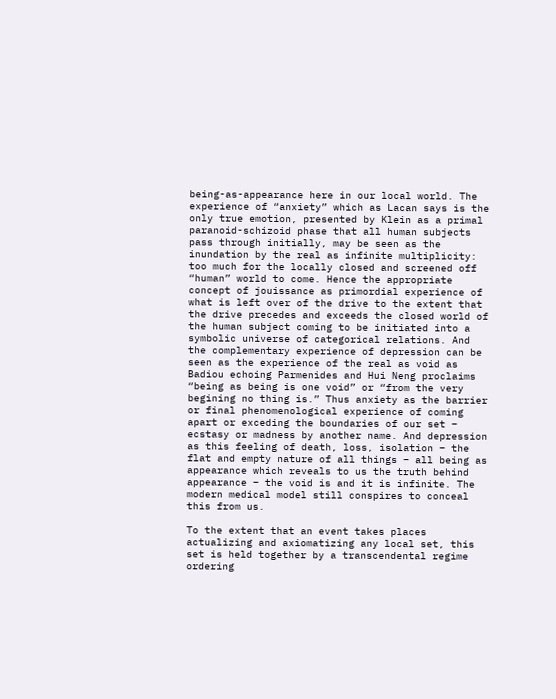being-as-appearance here in our local world. The experience of “anxiety” which as Lacan says is the only true emotion, presented by Klein as a primal paranoid-schizoid phase that all human subjects pass through initially, may be seen as the inundation by the real as infinite multiplicity: too much for the locally closed and screened off “human” world to come. Hence the appropriate concept of jouissance as primordial experience of what is left over of the drive to the extent that the drive precedes and exceeds the closed world of the human subject coming to be initiated into a symbolic universe of categorical relations. And the complementary experience of depression can be seen as the experience of the real as void as Badiou echoing Parmenides and Hui Neng proclaims “being as being is one void” or “from the very begining no thing is.” Thus anxiety as the barrier or final phenomenological experience of coming apart or exceding the boundaries of our set – ecstasy or madness by another name. And depression as this feeling of death, loss, isolation – the flat and empty nature of all things – all being as appearance which reveals to us the truth behind appearance – the void is and it is infinite. The modern medical model still conspires to conceal this from us.

To the extent that an event takes places actualizing and axiomatizing any local set, this set is held together by a transcendental regime ordering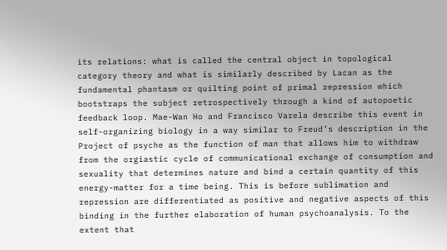its relations: what is called the central object in topological category theory and what is similarly described by Lacan as the fundamental phantasm or quilting point of primal repression which bootstraps the subject retrospectively through a kind of autopoetic feedback loop. Mae-Wan Ho and Francisco Varela describe this event in self-organizing biology in a way similar to Freud’s description in the Project of psyche as the function of man that allows him to withdraw from the orgiastic cycle of communicational exchange of consumption and sexuality that determines nature and bind a certain quantity of this energy-matter for a time being. This is before sublimation and repression are differentiated as positive and negative aspects of this binding in the further elaboration of human psychoanalysis. To the extent that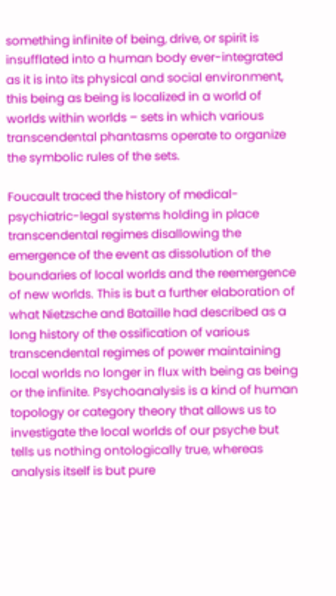something infinite of being, drive, or spirit is insufflated into a human body ever-integrated as it is into its physical and social environment, this being as being is localized in a world of worlds within worlds – sets in which various transcendental phantasms operate to organize the symbolic rules of the sets.

Foucault traced the history of medical-psychiatric-legal systems holding in place transcendental regimes disallowing the emergence of the event as dissolution of the boundaries of local worlds and the reemergence of new worlds. This is but a further elaboration of what Nietzsche and Bataille had described as a long history of the ossification of various transcendental regimes of power maintaining local worlds no longer in flux with being as being or the infinite. Psychoanalysis is a kind of human topology or category theory that allows us to investigate the local worlds of our psyche but tells us nothing ontologically true, whereas analysis itself is but pure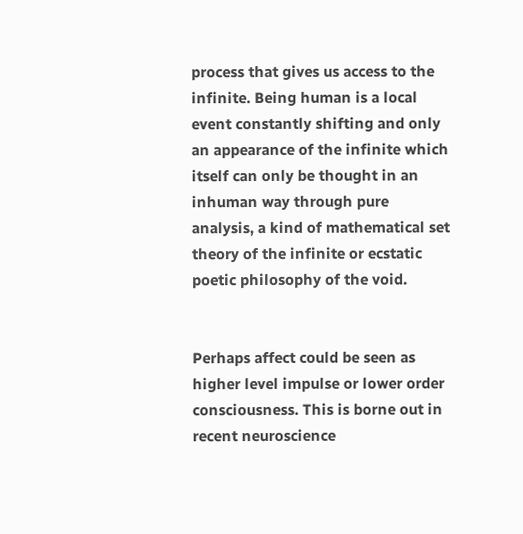process that gives us access to the infinite. Being human is a local event constantly shifting and only an appearance of the infinite which itself can only be thought in an inhuman way through pure analysis, a kind of mathematical set theory of the infinite or ecstatic poetic philosophy of the void.


Perhaps affect could be seen as higher level impulse or lower order consciousness. This is borne out in recent neuroscience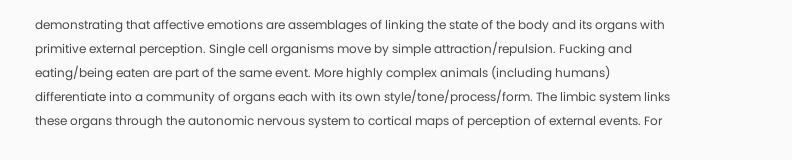demonstrating that affective emotions are assemblages of linking the state of the body and its organs with primitive external perception. Single cell organisms move by simple attraction/repulsion. Fucking and eating/being eaten are part of the same event. More highly complex animals (including humans) differentiate into a community of organs each with its own style/tone/process/form. The limbic system links these organs through the autonomic nervous system to cortical maps of perception of external events. For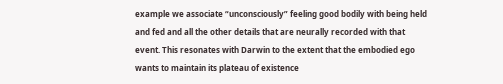example we associate “unconsciously” feeling good bodily with being held and fed and all the other details that are neurally recorded with that event. This resonates with Darwin to the extent that the embodied ego wants to maintain its plateau of existence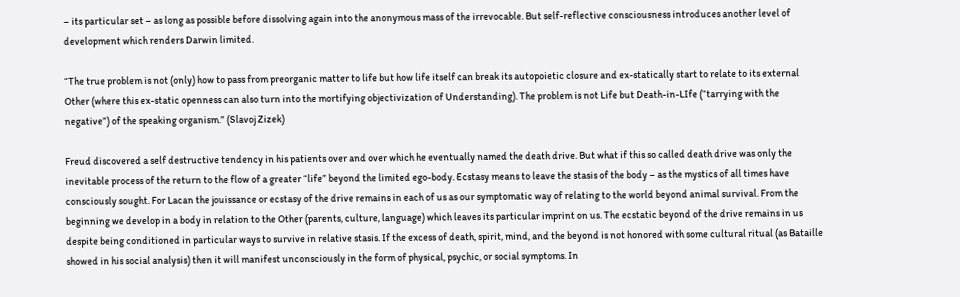– its particular set – as long as possible before dissolving again into the anonymous mass of the irrevocable. But self-reflective consciousness introduces another level of development which renders Darwin limited.

“The true problem is not (only) how to pass from preorganic matter to life but how life itself can break its autopoietic closure and ex-statically start to relate to its external Other (where this ex-static openness can also turn into the mortifying objectivization of Understanding). The problem is not Life but Death-in-LIfe (“tarrying with the negative”) of the speaking organism.” (Slavoj Zizek)

Freud discovered a self destructive tendency in his patients over and over which he eventually named the death drive. But what if this so called death drive was only the inevitable process of the return to the flow of a greater “life” beyond the limited ego-body. Ecstasy means to leave the stasis of the body – as the mystics of all times have consciously sought. For Lacan the jouissance or ecstasy of the drive remains in each of us as our symptomatic way of relating to the world beyond animal survival. From the beginning we develop in a body in relation to the Other (parents, culture, language) which leaves its particular imprint on us. The ecstatic beyond of the drive remains in us despite being conditioned in particular ways to survive in relative stasis. If the excess of death, spirit, mind, and the beyond is not honored with some cultural ritual (as Bataille showed in his social analysis) then it will manifest unconsciously in the form of physical, psychic, or social symptoms. In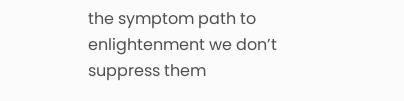the symptom path to enlightenment we don’t suppress them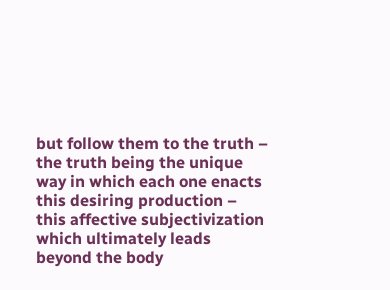but follow them to the truth – the truth being the unique way in which each one enacts this desiring production – this affective subjectivization which ultimately leads beyond the body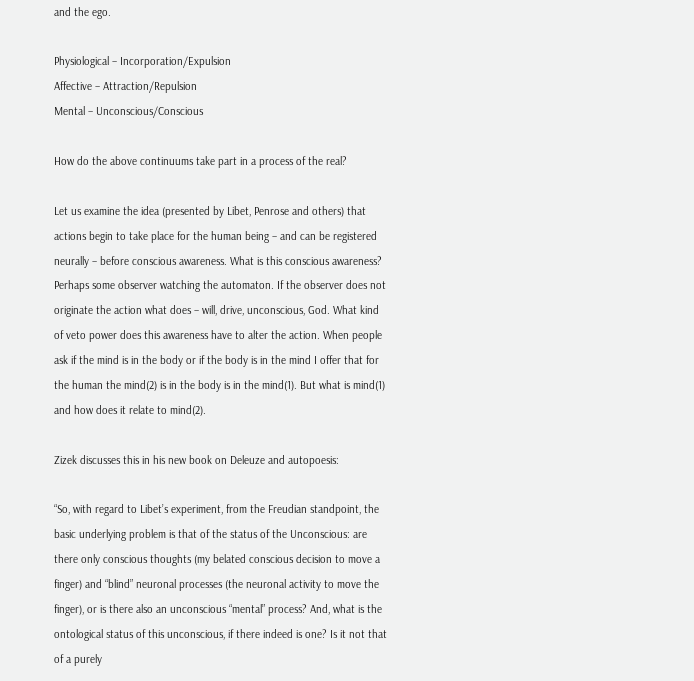and the ego.

Physiological – Incorporation/Expulsion
Affective – Attraction/Repulsion
Mental – Unconscious/Conscious

How do the above continuums take part in a process of the real?

Let us examine the idea (presented by Libet, Penrose and others) that actions begin to take place for the human being – and can be registered neurally – before conscious awareness. What is this conscious awareness? Perhaps some observer watching the automaton. If the observer does not originate the action what does – will, drive, unconscious, God. What kind of veto power does this awareness have to alter the action. When people ask if the mind is in the body or if the body is in the mind I offer that for the human the mind(2) is in the body is in the mind(1). But what is mind(1) and how does it relate to mind(2).

Zizek discusses this in his new book on Deleuze and autopoesis:

“So, with regard to Libet’s experiment, from the Freudian standpoint, the basic underlying problem is that of the status of the Unconscious: are there only conscious thoughts (my belated conscious decision to move a finger) and “blind” neuronal processes (the neuronal activity to move the finger), or is there also an unconscious “mental” process? And, what is the ontological status of this unconscious, if there indeed is one? Is it not that of a purely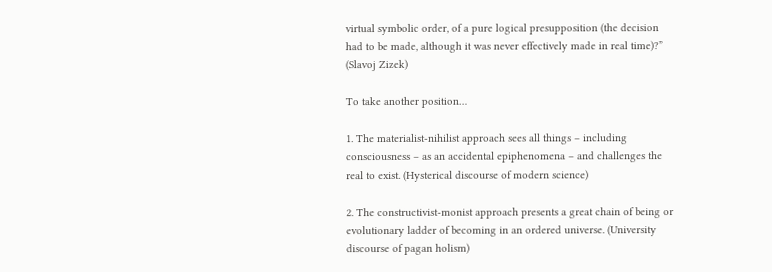virtual symbolic order, of a pure logical presupposition (the decision had to be made, although it was never effectively made in real time)?” (Slavoj Zizek)

To take another position…

1. The materialist-nihilist approach sees all things – including consciousness – as an accidental epiphenomena – and challenges the real to exist. (Hysterical discourse of modern science)

2. The constructivist-monist approach presents a great chain of being or evolutionary ladder of becoming in an ordered universe. (University discourse of pagan holism)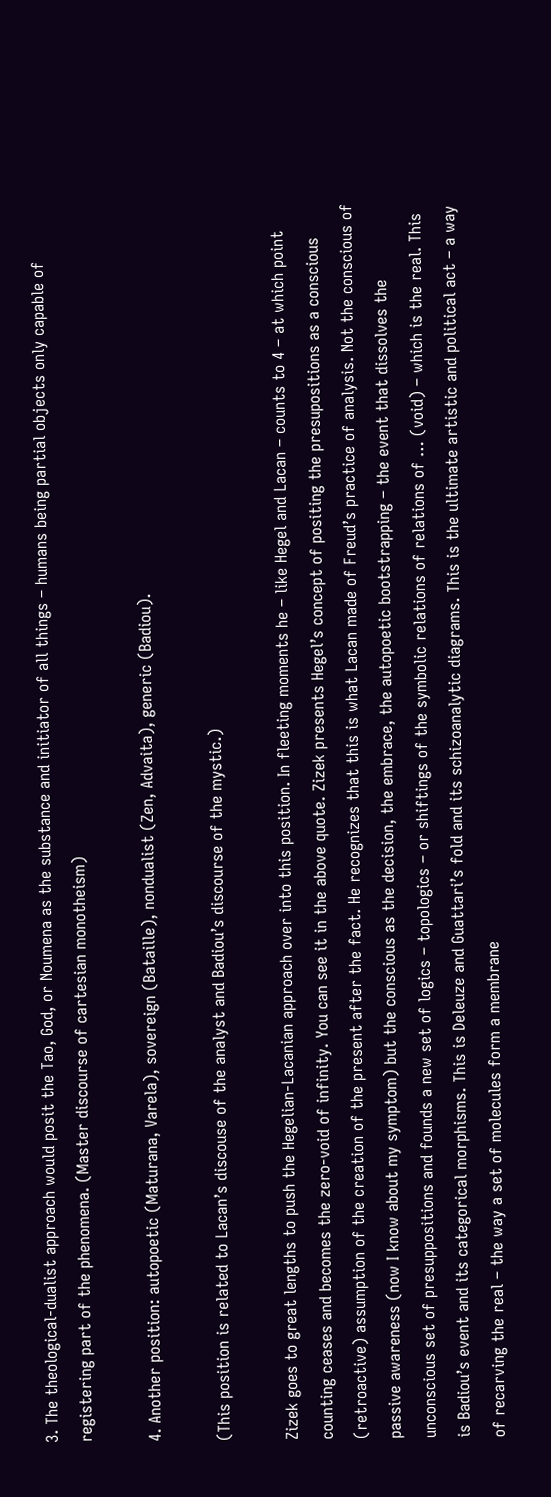3. The theological-dualist approach would posit the Tao, God, or Noumena as the substance and initiator of all things – humans being partial objects only capable of registering part of the phenomena. (Master discourse of cartesian monotheism)

4. Another position: autopoetic (Maturana, Varela), sovereign (Bataille), nondualist (Zen, Advaita), generic (Badiou).

(This position is related to Lacan’s discouse of the analyst and Badiou’s discourse of the mystic.)

Zizek goes to great lengths to push the Hegelian-Lacanian approach over into this position. In fleeting moments he – like Hegel and Lacan – counts to 4 – at which point counting ceases and becomes the zero-void of infinity. You can see it in the above quote. Zizek presents Hegel’s concept of positing the presupositions as a conscious (retroactive) assumption of the creation of the present after the fact. He recognizes that this is what Lacan made of Freud’s practice of analysis. Not the conscious of passive awareness (now I know about my symptom) but the conscious as the decision, the embrace, the autopoetic bootstrapping – the event that dissolves the unconscious set of presuppositions and founds a new set of logics – topologics – or shiftings of the symbolic relations of relations of … (void) – which is the real. This is Badiou’s event and its categorical morphisms. This is Deleuze and Guattari’s fold and its schizoanalytic diagrams. This is the ultimate artistic and political act – a way of recarving the real – the way a set of molecules form a membrane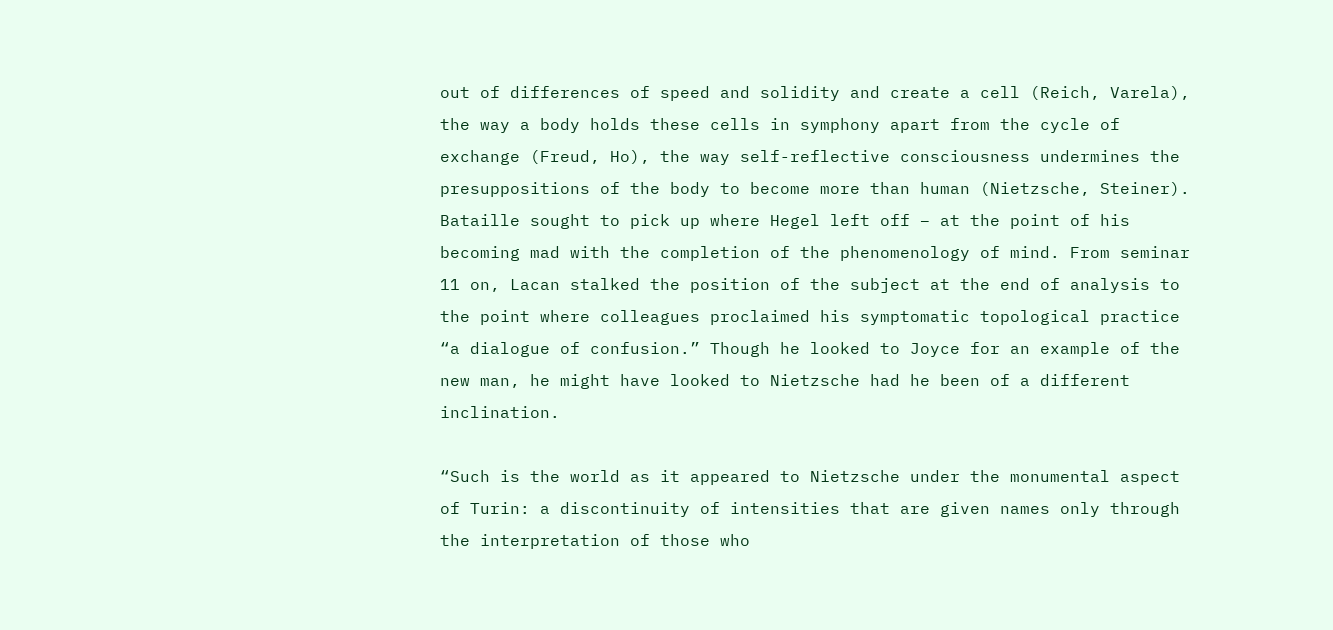out of differences of speed and solidity and create a cell (Reich, Varela), the way a body holds these cells in symphony apart from the cycle of exchange (Freud, Ho), the way self-reflective consciousness undermines the presuppositions of the body to become more than human (Nietzsche, Steiner). Bataille sought to pick up where Hegel left off – at the point of his becoming mad with the completion of the phenomenology of mind. From seminar 11 on, Lacan stalked the position of the subject at the end of analysis to the point where colleagues proclaimed his symptomatic topological practice “a dialogue of confusion.” Though he looked to Joyce for an example of the new man, he might have looked to Nietzsche had he been of a different inclination.

“Such is the world as it appeared to Nietzsche under the monumental aspect of Turin: a discontinuity of intensities that are given names only through the interpretation of those who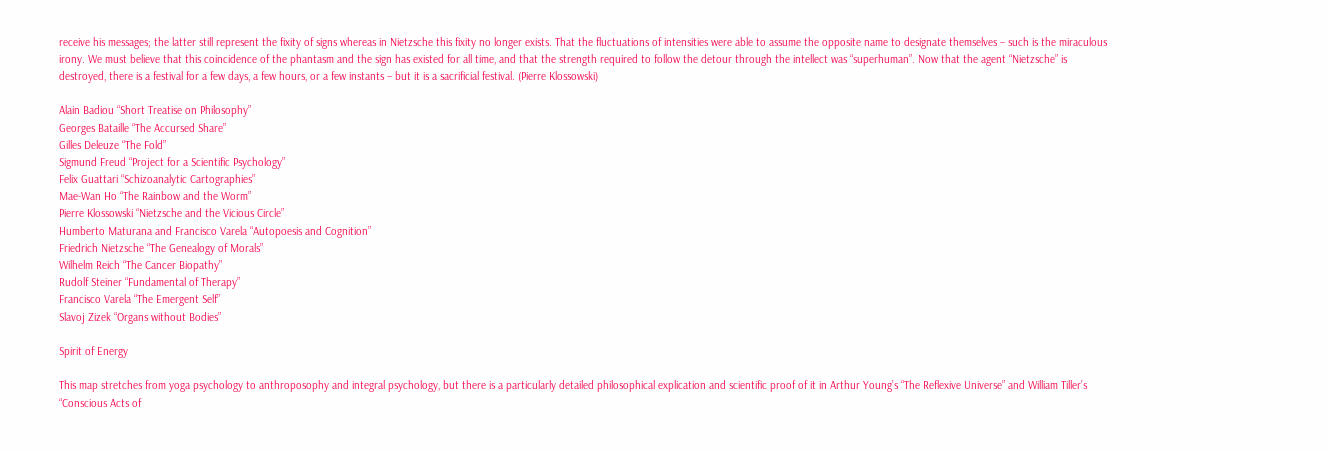receive his messages; the latter still represent the fixity of signs whereas in Nietzsche this fixity no longer exists. That the fluctuations of intensities were able to assume the opposite name to designate themselves – such is the miraculous irony. We must believe that this coincidence of the phantasm and the sign has existed for all time, and that the strength required to follow the detour through the intellect was “superhuman”. Now that the agent “Nietzsche” is destroyed, there is a festival for a few days, a few hours, or a few instants – but it is a sacrificial festival. (Pierre Klossowski)

Alain Badiou “Short Treatise on Philosophy”
Georges Bataille “The Accursed Share”
Gilles Deleuze “The Fold”
Sigmund Freud “Project for a Scientific Psychology”
Felix Guattari “Schizoanalytic Cartographies”
Mae-Wan Ho “The Rainbow and the Worm”
Pierre Klossowski “Nietzsche and the Vicious Circle”
Humberto Maturana and Francisco Varela “Autopoesis and Cognition”
Friedrich Nietzsche “The Genealogy of Morals”
Wilhelm Reich “The Cancer Biopathy”
Rudolf Steiner “Fundamental of Therapy”
Francisco Varela “The Emergent Self”
Slavoj Zizek “Organs without Bodies”

Spirit of Energy

This map stretches from yoga psychology to anthroposophy and integral psychology, but there is a particularly detailed philosophical explication and scientific proof of it in Arthur Young’s “The Reflexive Universe” and William Tiller’s “Conscious Acts of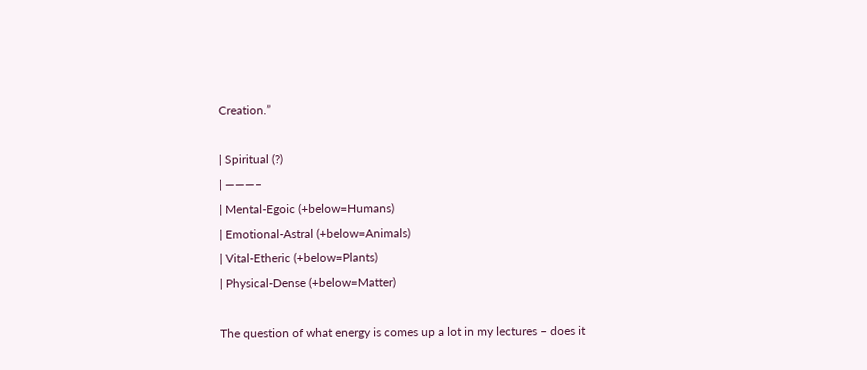Creation.”

| Spiritual (?)
| ———–
| Mental-Egoic (+below=Humans)
| Emotional-Astral (+below=Animals)
| Vital-Etheric (+below=Plants)
| Physical-Dense (+below=Matter)

The question of what energy is comes up a lot in my lectures – does it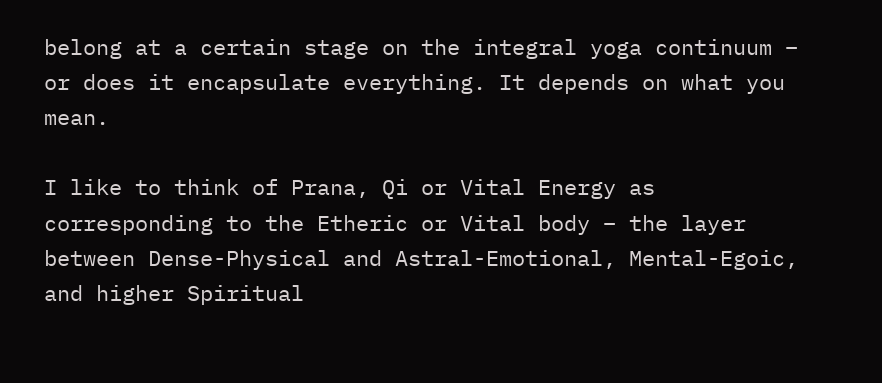belong at a certain stage on the integral yoga continuum – or does it encapsulate everything. It depends on what you mean.

I like to think of Prana, Qi or Vital Energy as corresponding to the Etheric or Vital body – the layer between Dense-Physical and Astral-Emotional, Mental-Egoic, and higher Spiritual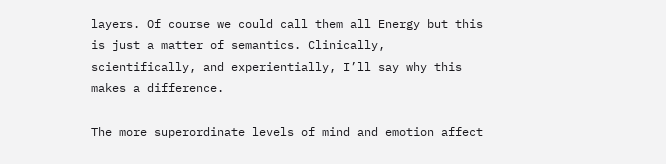layers. Of course we could call them all Energy but this is just a matter of semantics. Clinically, scientifically, and experientially, I’ll say why this makes a difference.

The more superordinate levels of mind and emotion affect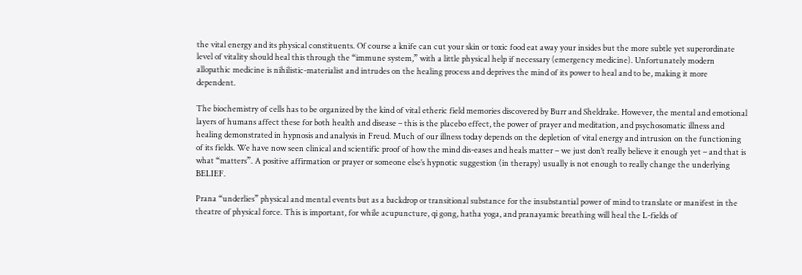the vital energy and its physical constituents. Of course a knife can cut your skin or toxic food eat away your insides but the more subtle yet superordinate level of vitality should heal this through the “immune system,” with a little physical help if necessary (emergency medicine). Unfortunately modern allopathic medicine is nihilistic-materialist and intrudes on the healing process and deprives the mind of its power to heal and to be, making it more dependent.

The biochemistry of cells has to be organized by the kind of vital etheric field memories discovered by Burr and Sheldrake. However, the mental and emotional layers of humans affect these for both health and disease – this is the placebo effect, the power of prayer and meditation, and psychosomatic illness and healing demonstrated in hypnosis and analysis in Freud. Much of our illness today depends on the depletion of vital energy and intrusion on the functioning of its fields. We have now seen clinical and scientific proof of how the mind dis-eases and heals matter – we just don’t really believe it enough yet – and that is what “matters”. A positive affirmation or prayer or someone else’s hypnotic suggestion (in therapy) usually is not enough to really change the underlying BELIEF.

Prana “underlies” physical and mental events but as a backdrop or transitional substance for the insubstantial power of mind to translate or manifest in the theatre of physical force. This is important, for while acupuncture, qi gong, hatha yoga, and pranayamic breathing will heal the L-fields of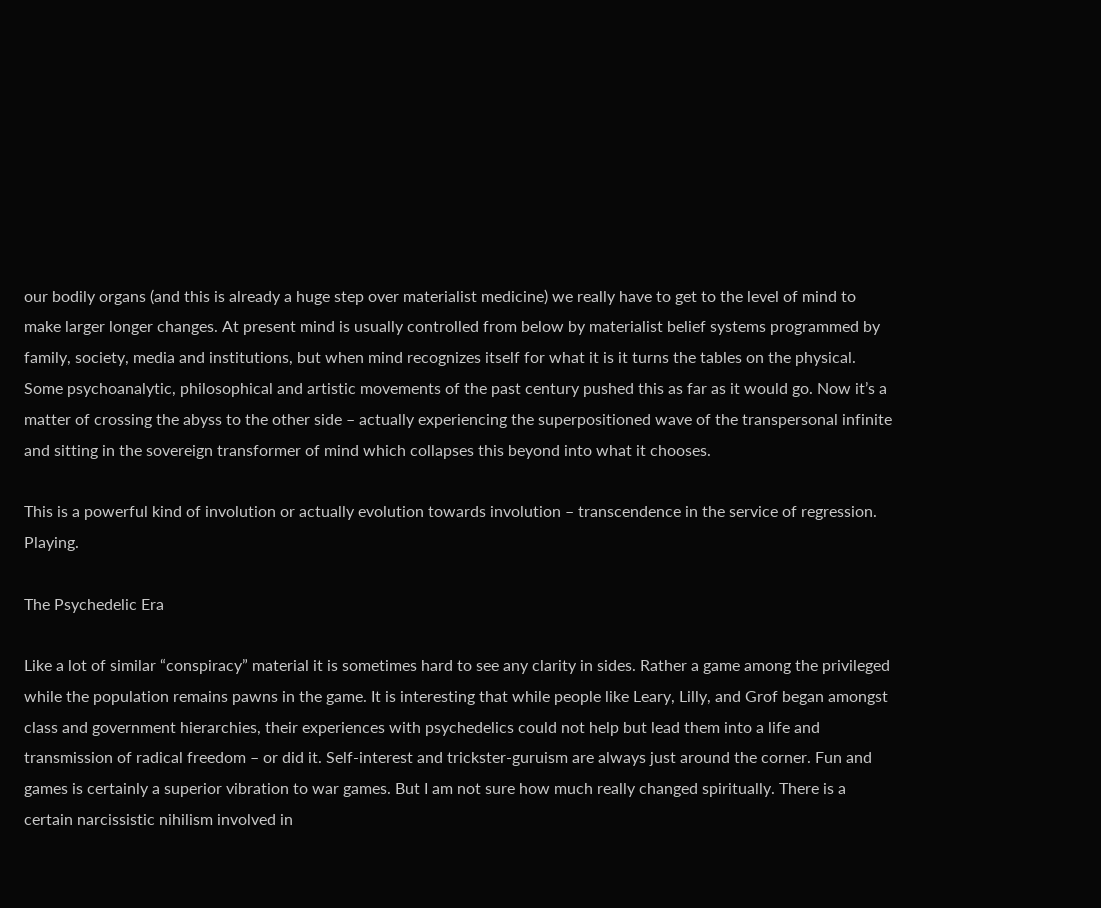our bodily organs (and this is already a huge step over materialist medicine) we really have to get to the level of mind to make larger longer changes. At present mind is usually controlled from below by materialist belief systems programmed by family, society, media and institutions, but when mind recognizes itself for what it is it turns the tables on the physical. Some psychoanalytic, philosophical and artistic movements of the past century pushed this as far as it would go. Now it’s a matter of crossing the abyss to the other side – actually experiencing the superpositioned wave of the transpersonal infinite and sitting in the sovereign transformer of mind which collapses this beyond into what it chooses.

This is a powerful kind of involution or actually evolution towards involution – transcendence in the service of regression. Playing.

The Psychedelic Era

Like a lot of similar “conspiracy” material it is sometimes hard to see any clarity in sides. Rather a game among the privileged while the population remains pawns in the game. It is interesting that while people like Leary, Lilly, and Grof began amongst class and government hierarchies, their experiences with psychedelics could not help but lead them into a life and transmission of radical freedom – or did it. Self-interest and trickster-guruism are always just around the corner. Fun and games is certainly a superior vibration to war games. But I am not sure how much really changed spiritually. There is a certain narcissistic nihilism involved in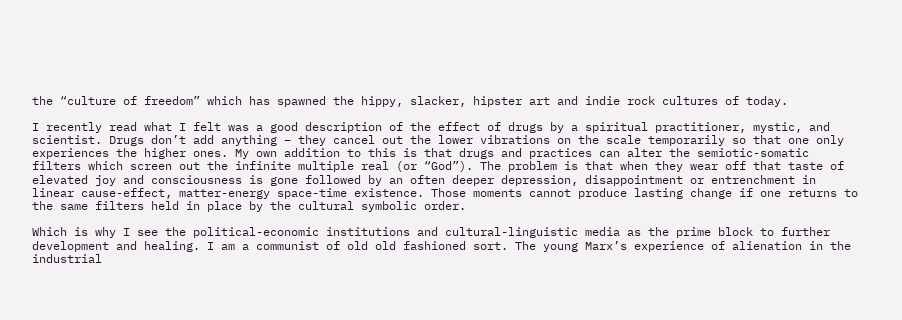the “culture of freedom” which has spawned the hippy, slacker, hipster art and indie rock cultures of today.

I recently read what I felt was a good description of the effect of drugs by a spiritual practitioner, mystic, and scientist. Drugs don’t add anything – they cancel out the lower vibrations on the scale temporarily so that one only experiences the higher ones. My own addition to this is that drugs and practices can alter the semiotic-somatic filters which screen out the infinite multiple real (or “God”). The problem is that when they wear off that taste of elevated joy and consciousness is gone followed by an often deeper depression, disappointment or entrenchment in linear cause-effect, matter-energy space-time existence. Those moments cannot produce lasting change if one returns to the same filters held in place by the cultural symbolic order.

Which is why I see the political-economic institutions and cultural-linguistic media as the prime block to further development and healing. I am a communist of old old fashioned sort. The young Marx’s experience of alienation in the industrial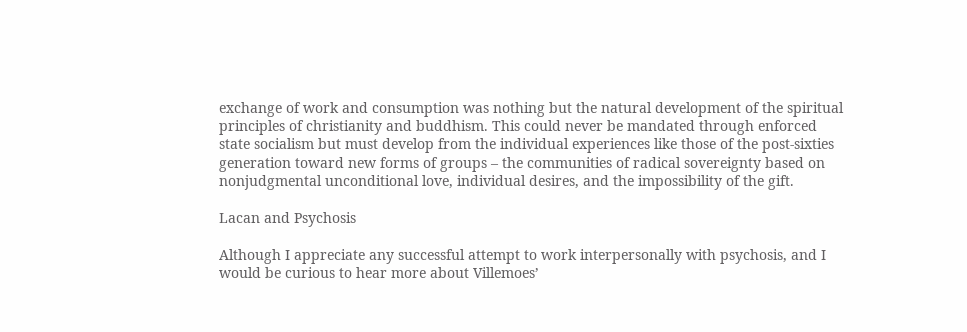exchange of work and consumption was nothing but the natural development of the spiritual principles of christianity and buddhism. This could never be mandated through enforced state socialism but must develop from the individual experiences like those of the post-sixties generation toward new forms of groups – the communities of radical sovereignty based on nonjudgmental unconditional love, individual desires, and the impossibility of the gift.

Lacan and Psychosis

Although I appreciate any successful attempt to work interpersonally with psychosis, and I would be curious to hear more about Villemoes’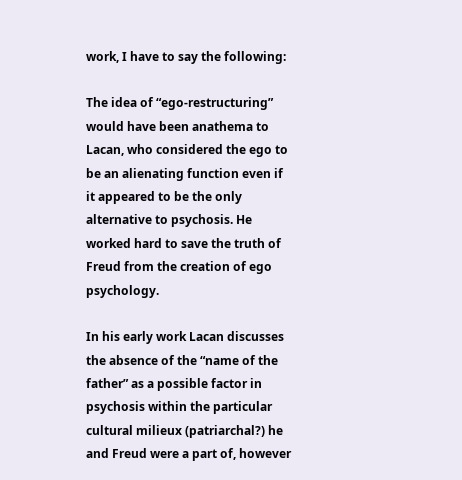work, I have to say the following:

The idea of “ego-restructuring” would have been anathema to Lacan, who considered the ego to be an alienating function even if it appeared to be the only alternative to psychosis. He worked hard to save the truth of Freud from the creation of ego psychology.

In his early work Lacan discusses the absence of the “name of the father” as a possible factor in psychosis within the particular cultural milieux (patriarchal?) he and Freud were a part of, however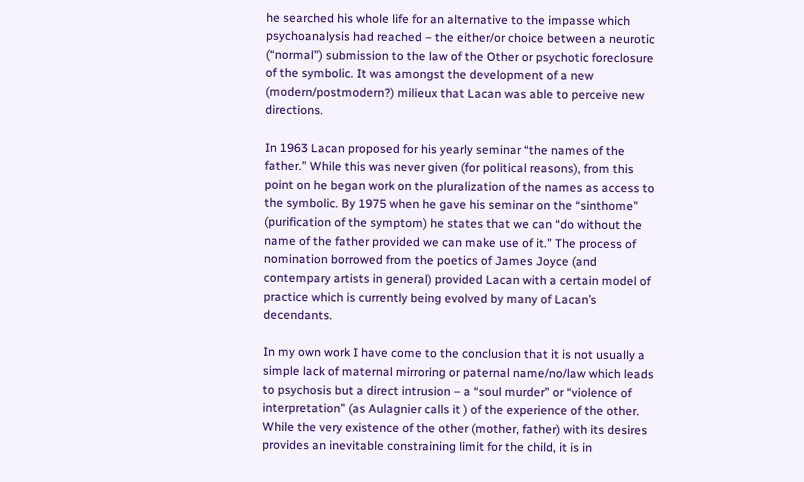he searched his whole life for an alternative to the impasse which psychoanalysis had reached – the either/or choice between a neurotic (“normal”) submission to the law of the Other or psychotic foreclosure of the symbolic. It was amongst the development of a new (modern/postmodern?) milieux that Lacan was able to perceive new directions.

In 1963 Lacan proposed for his yearly seminar “the names of the father.” While this was never given (for political reasons), from this point on he began work on the pluralization of the names as access to the symbolic. By 1975 when he gave his seminar on the “sinthome” (purification of the symptom) he states that we can “do without the name of the father provided we can make use of it.” The process of nomination borrowed from the poetics of James Joyce (and contempary artists in general) provided Lacan with a certain model of practice which is currently being evolved by many of Lacan’s decendants.

In my own work I have come to the conclusion that it is not usually a simple lack of maternal mirroring or paternal name/no/law which leads to psychosis but a direct intrusion – a “soul murder” or “violence of interpretation” (as Aulagnier calls it ) of the experience of the other. While the very existence of the other (mother, father) with its desires provides an inevitable constraining limit for the child, it is in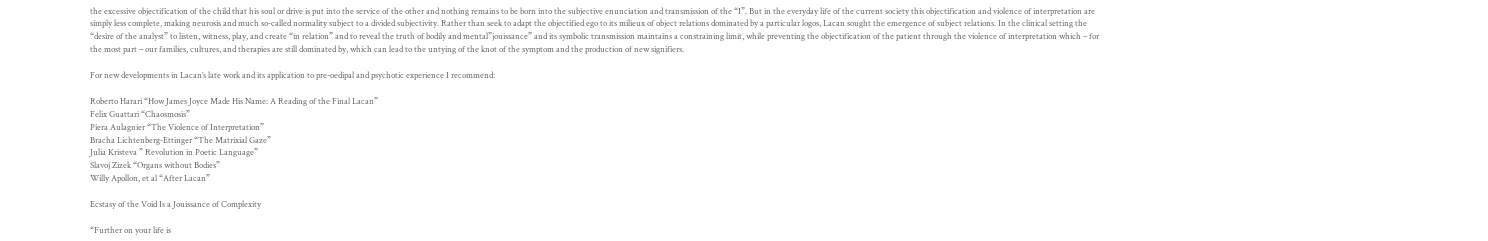the excessive objectification of the child that his soul or drive is put into the service of the other and nothing remains to be born into the subjective enunciation and transmission of the “I”. But in the everyday life of the current society this objectification and violence of interpretation are simply less complete, making neurosis and much so-called normality subject to a divided subjectivity. Rather than seek to adapt the objectified ego to its milieux of object relations dominated by a particular logos, Lacan sought the emergence of subject relations. In the clinical setting the “desire of the analyst” to listen, witness, play, and create “in relation” and to reveal the truth of bodily and mental”jouissance” and its symbolic transmission maintains a constraining limit, while preventing the objectification of the patient through the violence of interpretation which – for the most part – our families, cultures, and therapies are still dominated by, which can lead to the untying of the knot of the symptom and the production of new signifiers.

For new developments in Lacan’s late work and its application to pre-oedipal and psychotic experience I recommend:

Roberto Harari “How James Joyce Made His Name: A Reading of the Final Lacan”
Felix Guattari “Chaosmosis”
Piera Aulagnier “The Violence of Interpretation”
Bracha Lichtenberg-Ettinger “The Matrixial Gaze”
Julia Kristeva ” Revolution in Poetic Language”
Slavoj Zizek “Organs without Bodies”
Willy Apollon, et al “After Lacan”

Ecstasy of the Void Is a Jouissance of Complexity

“Further on your life is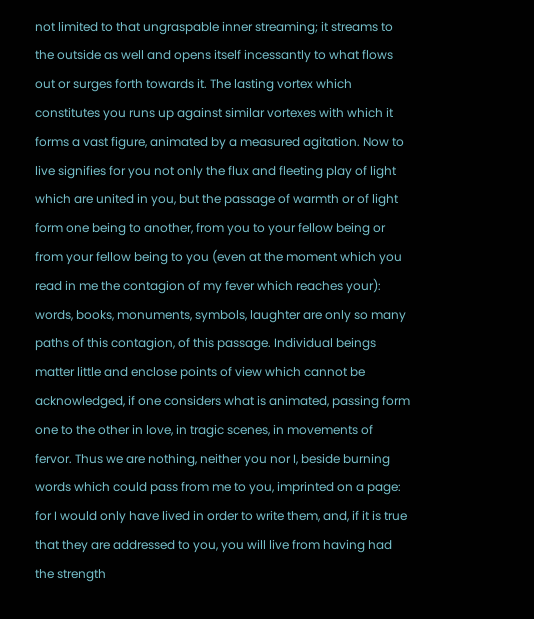not limited to that ungraspable inner streaming; it streams to the outside as well and opens itself incessantly to what flows out or surges forth towards it. The lasting vortex which constitutes you runs up against similar vortexes with which it forms a vast figure, animated by a measured agitation. Now to live signifies for you not only the flux and fleeting play of light which are united in you, but the passage of warmth or of light form one being to another, from you to your fellow being or from your fellow being to you (even at the moment which you read in me the contagion of my fever which reaches your): words, books, monuments, symbols, laughter are only so many paths of this contagion, of this passage. Individual beings matter little and enclose points of view which cannot be acknowledged, if one considers what is animated, passing form one to the other in love, in tragic scenes, in movements of fervor. Thus we are nothing, neither you nor I, beside burning words which could pass from me to you, imprinted on a page: for I would only have lived in order to write them, and, if it is true that they are addressed to you, you will live from having had the strength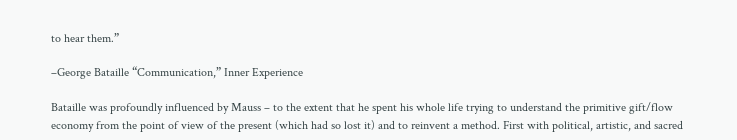to hear them.”

–George Bataille “Communication,” Inner Experience

Bataille was profoundly influenced by Mauss – to the extent that he spent his whole life trying to understand the primitive gift/flow economy from the point of view of the present (which had so lost it) and to reinvent a method. First with political, artistic, and sacred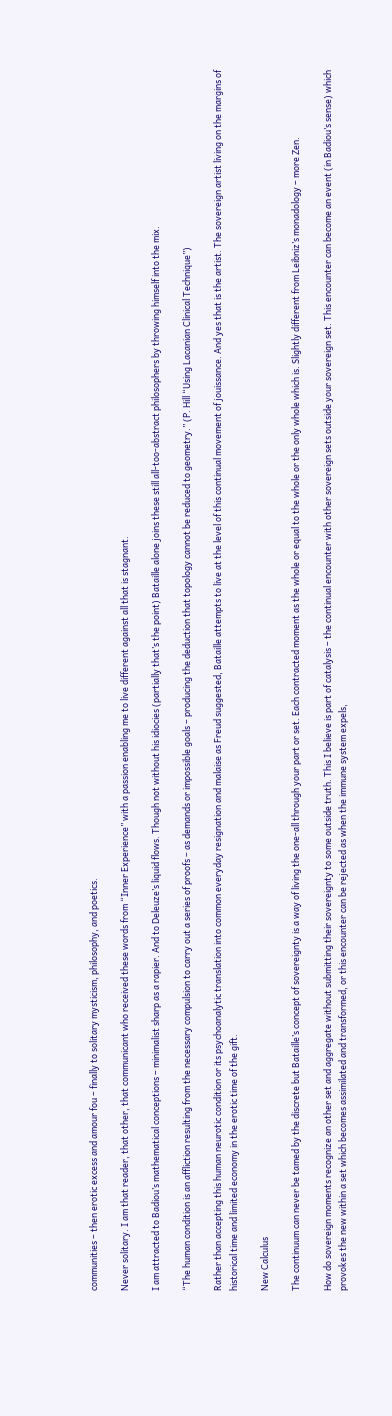communities – then erotic excess and amour fou – finally to solitary mysticism, philosophy, and poetics.

Never solitary. I am that reader, that other, that communicant who received these words from “Inner Experience” with a passion enabling me to live different against all that is stagnant.

I am attracted to Badiou’s mathematical conceptions – minimalist sharp as a rapier. And to Deleuze’s liquid flows. Though not without his idiocies (partially that’s the point) Bataille alone joins these still all-too-abstract philosophers by throwing himself into the mix.

“The human condition is an affliction resulting from the necessary compulsion to carry out a series of proofs – as demands or impossible goals – producing the deduction that topology cannot be reduced to geometry.” (P. Hill “Using Lacanian Clinical Technique”)

Rather than accepting this human neurotic condition or its psychoanalytic translation into common everyday resignation and malaise as Freud suggested, Bataille attempts to live at the level of this continual movement of jouissance. And yes that is the artist. The sovereign artist living on the margins of historical time and limited economy in the erotic time of the gift.

New Calculus

The continuum can never be tamed by the discrete but Bataille’s concept of sovereignty is a way of living the one-all through your part or set. Each contracted moment as the whole or equal to the whole or the only whole which is. Slightly different from Leibniz’s monadology – more Zen.

How do sovereign moments recognize an other set and aggregate without submitting their sovereignty to some outside truth. This I believe is part of catalysis – the continual encounter with other sovereign sets outside your sovereign set. This encounter can become an event (in Badiou’s sense) which provokes the new within a set which becomes assimilated and transformed, or this encounter can be rejected as when the immune system expels,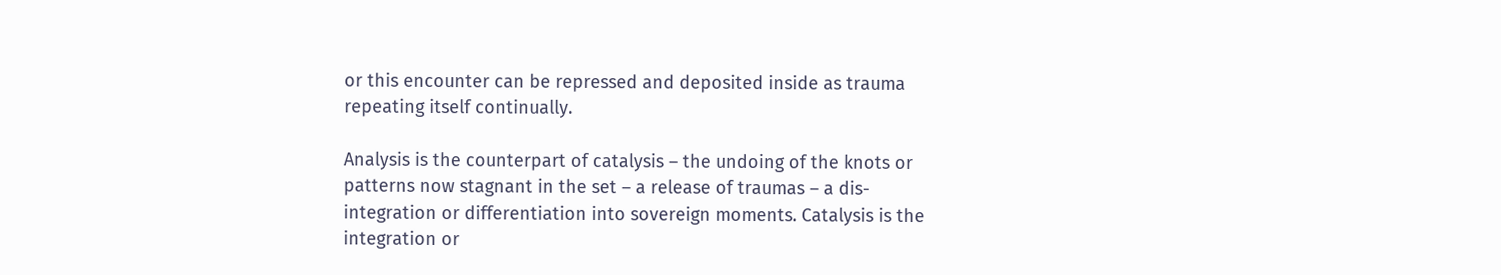or this encounter can be repressed and deposited inside as trauma repeating itself continually.

Analysis is the counterpart of catalysis – the undoing of the knots or patterns now stagnant in the set – a release of traumas – a dis-integration or differentiation into sovereign moments. Catalysis is the integration or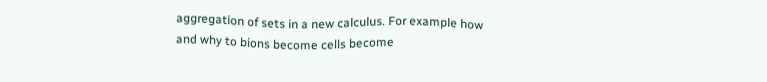aggregation of sets in a new calculus. For example how and why to bions become cells become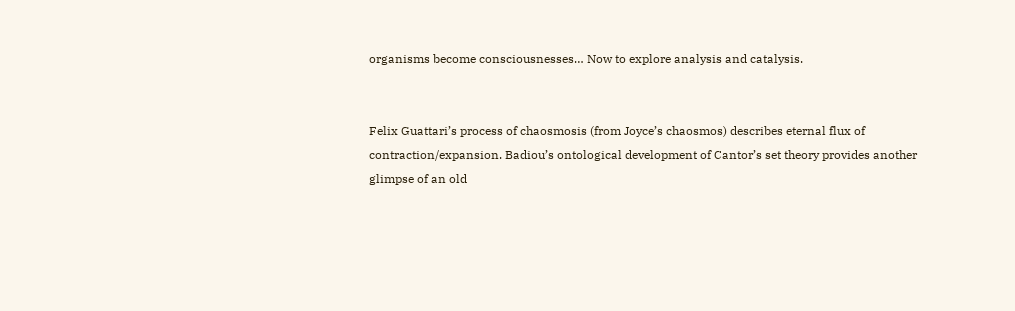organisms become consciousnesses… Now to explore analysis and catalysis.


Felix Guattari’s process of chaosmosis (from Joyce’s chaosmos) describes eternal flux of contraction/expansion. Badiou’s ontological development of Cantor’s set theory provides another glimpse of an old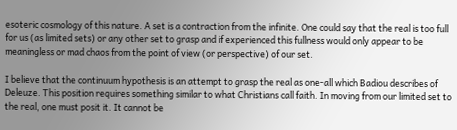esoteric cosmology of this nature. A set is a contraction from the infinite. One could say that the real is too full for us (as limited sets) or any other set to grasp and if experienced this fullness would only appear to be meaningless or mad chaos from the point of view (or perspective) of our set.

I believe that the continuum hypothesis is an attempt to grasp the real as one-all which Badiou describes of Deleuze. This position requires something similar to what Christians call faith. In moving from our limited set to the real, one must posit it. It cannot be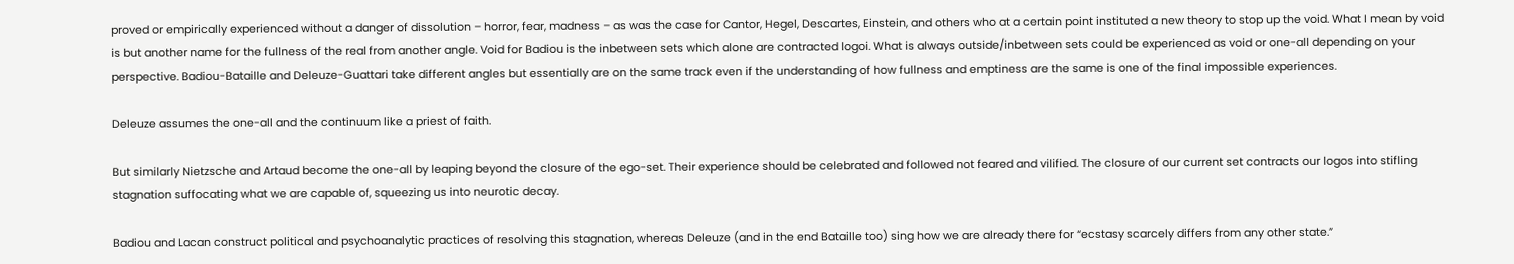proved or empirically experienced without a danger of dissolution – horror, fear, madness – as was the case for Cantor, Hegel, Descartes, Einstein, and others who at a certain point instituted a new theory to stop up the void. What I mean by void is but another name for the fullness of the real from another angle. Void for Badiou is the inbetween sets which alone are contracted logoi. What is always outside/inbetween sets could be experienced as void or one-all depending on your perspective. Badiou-Bataille and Deleuze-Guattari take different angles but essentially are on the same track even if the understanding of how fullness and emptiness are the same is one of the final impossible experiences.

Deleuze assumes the one-all and the continuum like a priest of faith.

But similarly Nietzsche and Artaud become the one-all by leaping beyond the closure of the ego-set. Their experience should be celebrated and followed not feared and vilified. The closure of our current set contracts our logos into stifling stagnation suffocating what we are capable of, squeezing us into neurotic decay.

Badiou and Lacan construct political and psychoanalytic practices of resolving this stagnation, whereas Deleuze (and in the end Bataille too) sing how we are already there for “ecstasy scarcely differs from any other state.”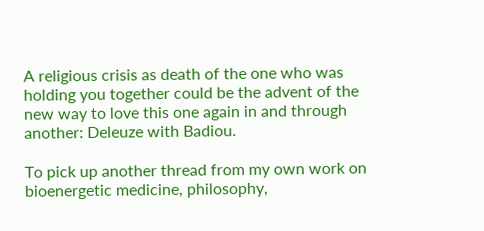A religious crisis as death of the one who was holding you together could be the advent of the new way to love this one again in and through another: Deleuze with Badiou.

To pick up another thread from my own work on bioenergetic medicine, philosophy,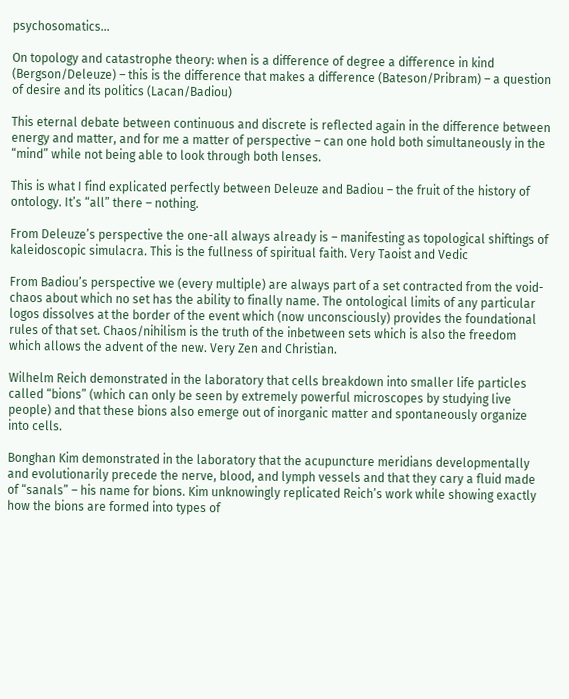psychosomatics…

On topology and catastrophe theory: when is a difference of degree a difference in kind (Bergson/Deleuze) – this is the difference that makes a difference (Bateson/Pribram) – a question of desire and its politics (Lacan/Badiou)

This eternal debate between continuous and discrete is reflected again in the difference between energy and matter, and for me a matter of perspective – can one hold both simultaneously in the “mind” while not being able to look through both lenses.

This is what I find explicated perfectly between Deleuze and Badiou – the fruit of the history of ontology. It’s “all” there – nothing.

From Deleuze’s perspective the one-all always already is – manifesting as topological shiftings of kaleidoscopic simulacra. This is the fullness of spiritual faith. Very Taoist and Vedic

From Badiou’s perspective we (every multiple) are always part of a set contracted from the void-chaos about which no set has the ability to finally name. The ontological limits of any particular logos dissolves at the border of the event which (now unconsciously) provides the foundational rules of that set. Chaos/nihilism is the truth of the inbetween sets which is also the freedom which allows the advent of the new. Very Zen and Christian.

Wilhelm Reich demonstrated in the laboratory that cells breakdown into smaller life particles called “bions” (which can only be seen by extremely powerful microscopes by studying live people) and that these bions also emerge out of inorganic matter and spontaneously organize into cells.

Bonghan Kim demonstrated in the laboratory that the acupuncture meridians developmentally and evolutionarily precede the nerve, blood, and lymph vessels and that they cary a fluid made of “sanals” – his name for bions. Kim unknowingly replicated Reich’s work while showing exactly how the bions are formed into types of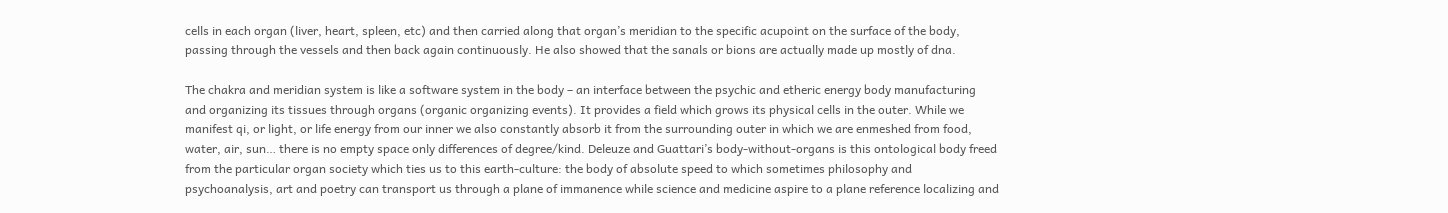cells in each organ (liver, heart, spleen, etc) and then carried along that organ’s meridian to the specific acupoint on the surface of the body, passing through the vessels and then back again continuously. He also showed that the sanals or bions are actually made up mostly of dna.

The chakra and meridian system is like a software system in the body – an interface between the psychic and etheric energy body manufacturing and organizing its tissues through organs (organic organizing events). It provides a field which grows its physical cells in the outer. While we manifest qi, or light, or life energy from our inner we also constantly absorb it from the surrounding outer in which we are enmeshed from food, water, air, sun… there is no empty space only differences of degree/kind. Deleuze and Guattari’s body-without-organs is this ontological body freed from the particular organ society which ties us to this earth-culture: the body of absolute speed to which sometimes philosophy and psychoanalysis, art and poetry can transport us through a plane of immanence while science and medicine aspire to a plane reference localizing and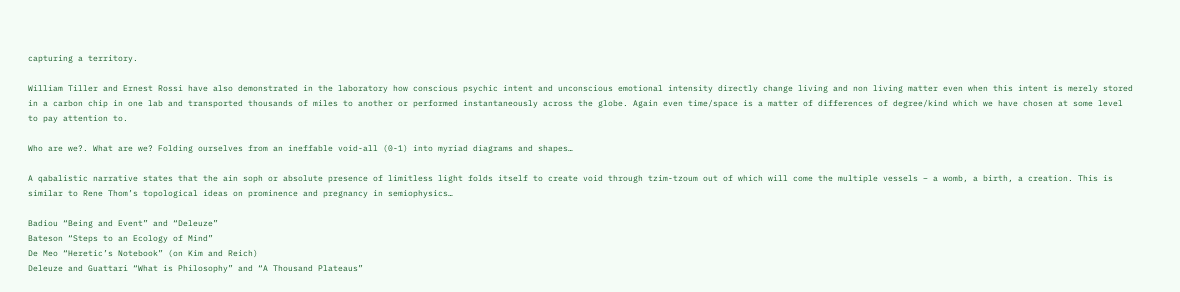capturing a territory.

William Tiller and Ernest Rossi have also demonstrated in the laboratory how conscious psychic intent and unconscious emotional intensity directly change living and non living matter even when this intent is merely stored in a carbon chip in one lab and transported thousands of miles to another or performed instantaneously across the globe. Again even time/space is a matter of differences of degree/kind which we have chosen at some level to pay attention to.

Who are we?. What are we? Folding ourselves from an ineffable void-all (0-1) into myriad diagrams and shapes…

A qabalistic narrative states that the ain soph or absolute presence of limitless light folds itself to create void through tzim-tzoum out of which will come the multiple vessels – a womb, a birth, a creation. This is similar to Rene Thom’s topological ideas on prominence and pregnancy in semiophysics…

Badiou “Being and Event” and “Deleuze”
Bateson “Steps to an Ecology of Mind”
De Meo “Heretic’s Notebook” (on Kim and Reich)
Deleuze and Guattari “What is Philosophy” and “A Thousand Plateaus”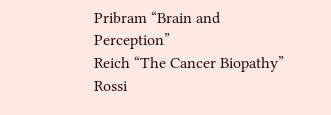Pribram “Brain and Perception”
Reich “The Cancer Biopathy”
Rossi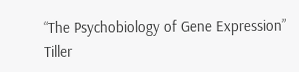“The Psychobiology of Gene Expression”
Tiller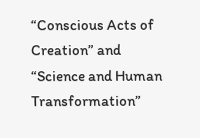“Conscious Acts of Creation” and “Science and Human Transformation”